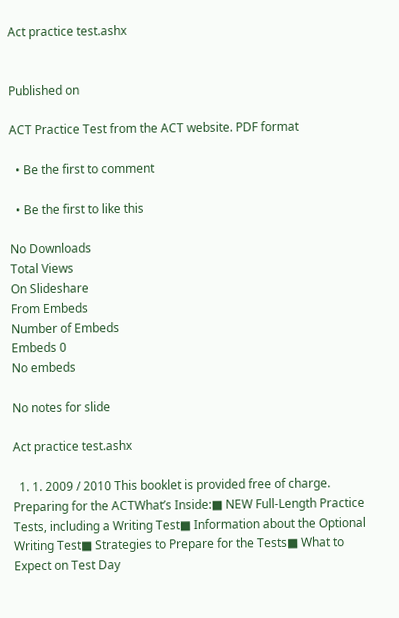Act practice test.ashx


Published on

ACT Practice Test from the ACT website. PDF format

  • Be the first to comment

  • Be the first to like this

No Downloads
Total Views
On Slideshare
From Embeds
Number of Embeds
Embeds 0
No embeds

No notes for slide

Act practice test.ashx

  1. 1. 2009 / 2010 This booklet is provided free of charge. Preparing for the ACTWhat’s Inside:■ NEW Full-Length Practice Tests, including a Writing Test■ Information about the Optional Writing Test■ Strategies to Prepare for the Tests■ What to Expect on Test Day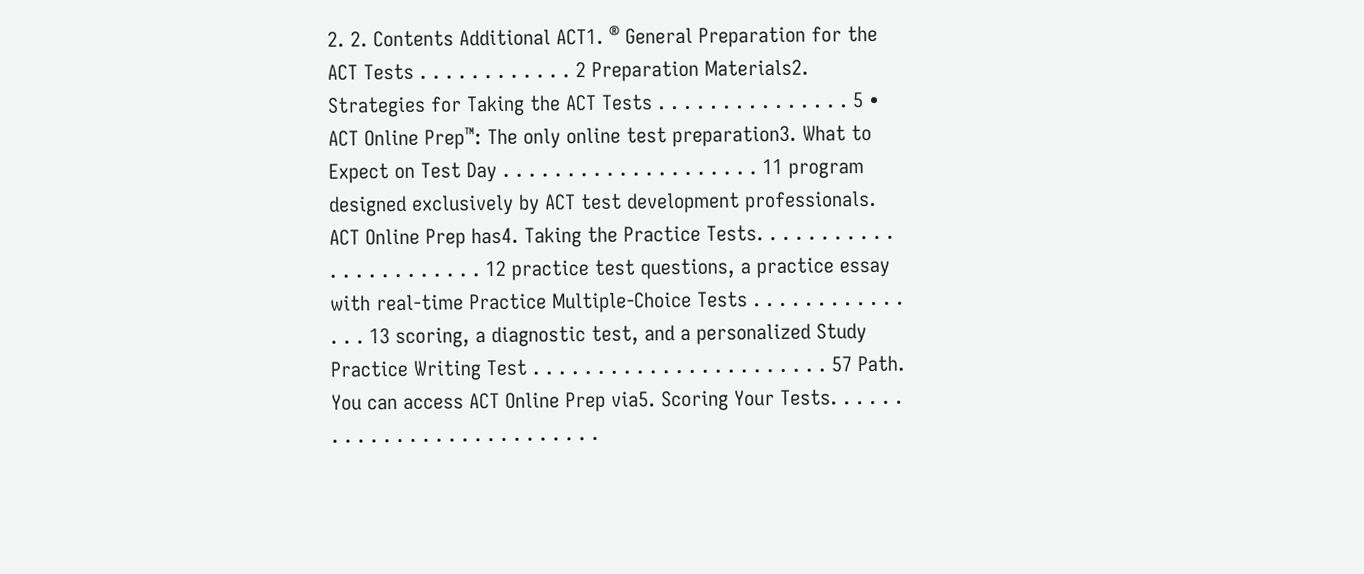2. 2. Contents Additional ACT1. ® General Preparation for the ACT Tests . . . . . . . . . . . . 2 Preparation Materials2. Strategies for Taking the ACT Tests . . . . . . . . . . . . . . . 5 • ACT Online Prep™: The only online test preparation3. What to Expect on Test Day . . . . . . . . . . . . . . . . . . . . 11 program designed exclusively by ACT test development professionals. ACT Online Prep has4. Taking the Practice Tests. . . . . . . . . . . . . . . . . . . . . . . 12 practice test questions, a practice essay with real-time Practice Multiple-Choice Tests . . . . . . . . . . . . . . . 13 scoring, a diagnostic test, and a personalized Study Practice Writing Test . . . . . . . . . . . . . . . . . . . . . . . 57 Path. You can access ACT Online Prep via5. Scoring Your Tests. . . . . . . . . . . . . . . . . . . . . . . . . . .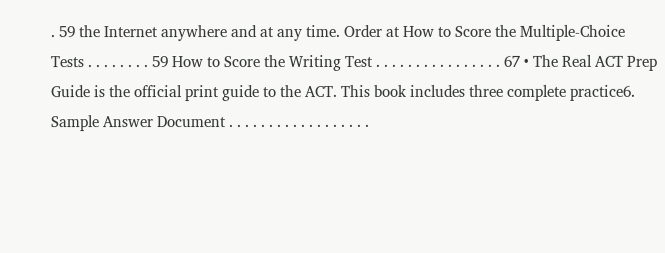. 59 the Internet anywhere and at any time. Order at How to Score the Multiple-Choice Tests . . . . . . . . 59 How to Score the Writing Test . . . . . . . . . . . . . . . . 67 • The Real ACT Prep Guide is the official print guide to the ACT. This book includes three complete practice6. Sample Answer Document . . . . . . . . . . . . . . . . . .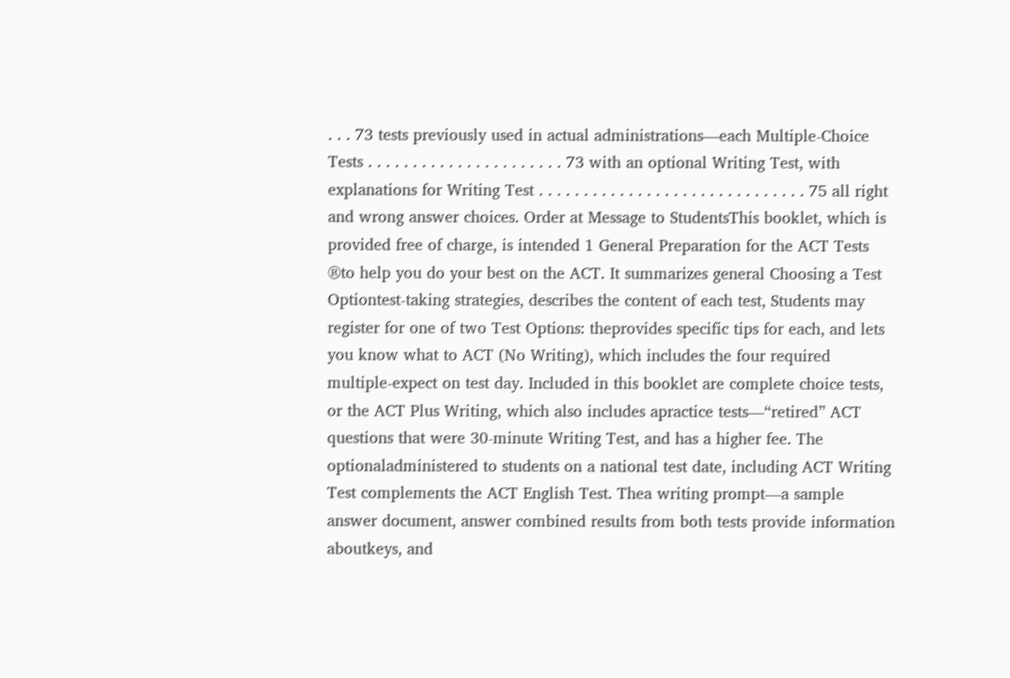. . . 73 tests previously used in actual administrations—each Multiple-Choice Tests . . . . . . . . . . . . . . . . . . . . . . 73 with an optional Writing Test, with explanations for Writing Test . . . . . . . . . . . . . . . . . . . . . . . . . . . . . . 75 all right and wrong answer choices. Order at Message to StudentsThis booklet, which is provided free of charge, is intended 1 General Preparation for the ACT Tests ®to help you do your best on the ACT. It summarizes general Choosing a Test Optiontest-taking strategies, describes the content of each test, Students may register for one of two Test Options: theprovides specific tips for each, and lets you know what to ACT (No Writing), which includes the four required multiple-expect on test day. Included in this booklet are complete choice tests, or the ACT Plus Writing, which also includes apractice tests—“retired” ACT questions that were 30-minute Writing Test, and has a higher fee. The optionaladministered to students on a national test date, including ACT Writing Test complements the ACT English Test. Thea writing prompt—a sample answer document, answer combined results from both tests provide information aboutkeys, and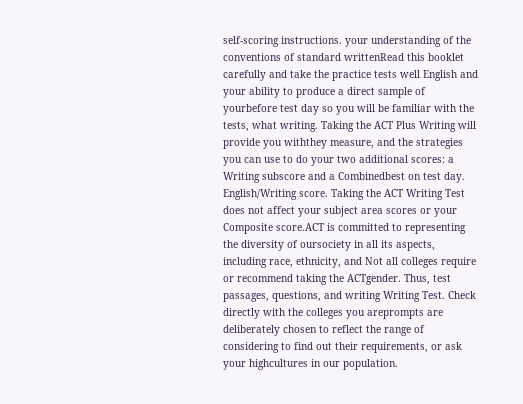self-scoring instructions. your understanding of the conventions of standard writtenRead this booklet carefully and take the practice tests well English and your ability to produce a direct sample of yourbefore test day so you will be familiar with the tests, what writing. Taking the ACT Plus Writing will provide you withthey measure, and the strategies you can use to do your two additional scores: a Writing subscore and a Combinedbest on test day. English/Writing score. Taking the ACT Writing Test does not affect your subject area scores or your Composite score.ACT is committed to representing the diversity of oursociety in all its aspects, including race, ethnicity, and Not all colleges require or recommend taking the ACTgender. Thus, test passages, questions, and writing Writing Test. Check directly with the colleges you areprompts are deliberately chosen to reflect the range of considering to find out their requirements, or ask your highcultures in our population.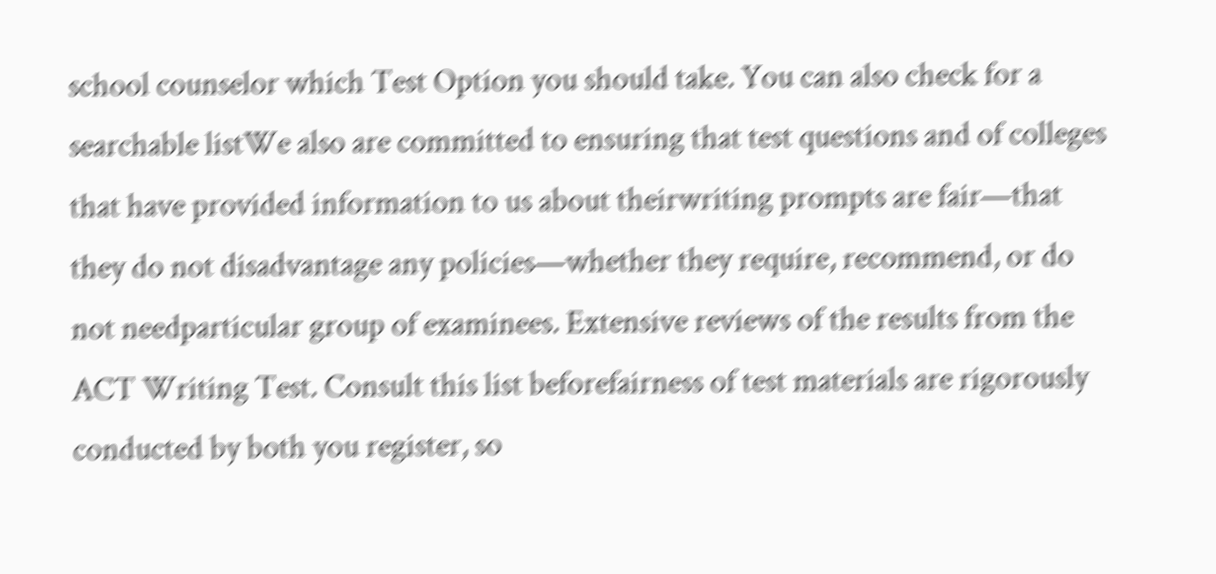school counselor which Test Option you should take. You can also check for a searchable listWe also are committed to ensuring that test questions and of colleges that have provided information to us about theirwriting prompts are fair—that they do not disadvantage any policies—whether they require, recommend, or do not needparticular group of examinees. Extensive reviews of the results from the ACT Writing Test. Consult this list beforefairness of test materials are rigorously conducted by both you register, so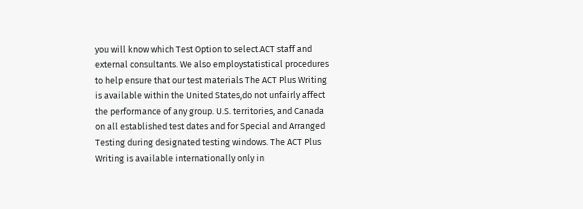you will know which Test Option to select.ACT staff and external consultants. We also employstatistical procedures to help ensure that our test materials The ACT Plus Writing is available within the United States,do not unfairly affect the performance of any group. U.S. territories, and Canada on all established test dates and for Special and Arranged Testing during designated testing windows. The ACT Plus Writing is available internationally only in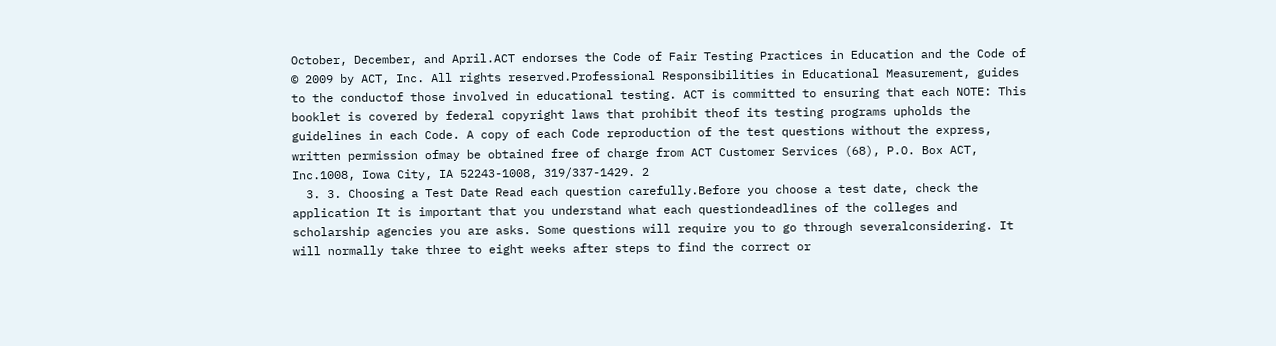October, December, and April.ACT endorses the Code of Fair Testing Practices in Education and the Code of © 2009 by ACT, Inc. All rights reserved.Professional Responsibilities in Educational Measurement, guides to the conductof those involved in educational testing. ACT is committed to ensuring that each NOTE: This booklet is covered by federal copyright laws that prohibit theof its testing programs upholds the guidelines in each Code. A copy of each Code reproduction of the test questions without the express, written permission ofmay be obtained free of charge from ACT Customer Services (68), P.O. Box ACT, Inc.1008, Iowa City, IA 52243-1008, 319/337-1429. 2
  3. 3. Choosing a Test Date Read each question carefully.Before you choose a test date, check the application It is important that you understand what each questiondeadlines of the colleges and scholarship agencies you are asks. Some questions will require you to go through severalconsidering. It will normally take three to eight weeks after steps to find the correct or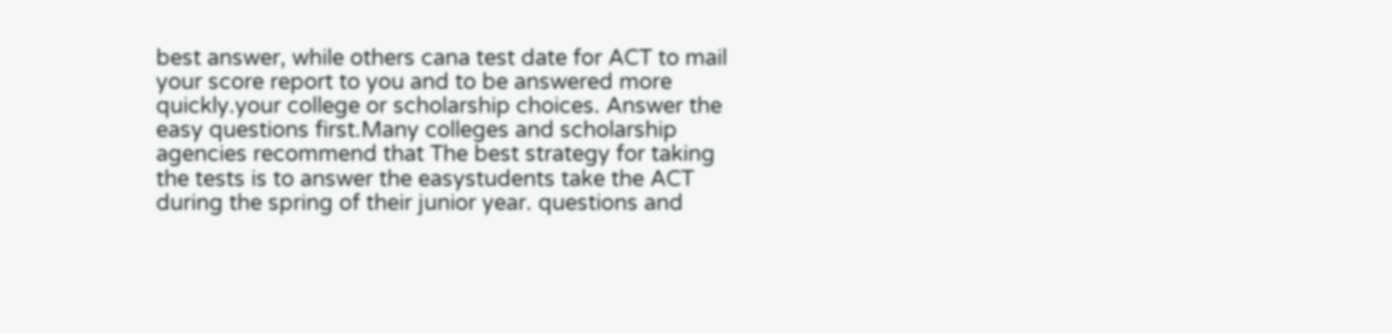best answer, while others cana test date for ACT to mail your score report to you and to be answered more quickly.your college or scholarship choices. Answer the easy questions first.Many colleges and scholarship agencies recommend that The best strategy for taking the tests is to answer the easystudents take the ACT during the spring of their junior year. questions and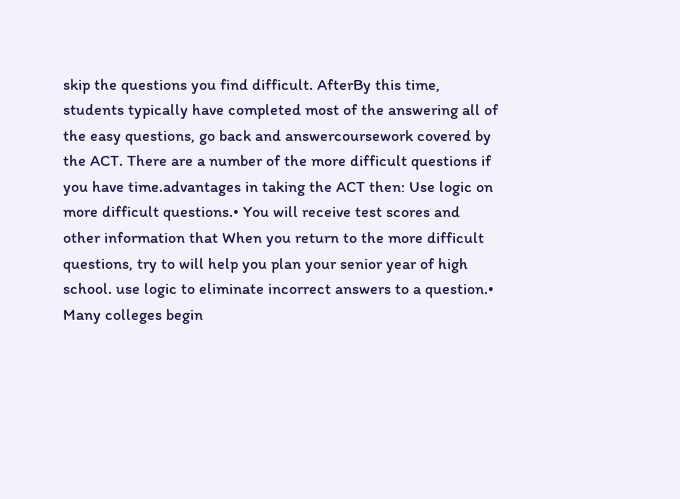skip the questions you find difficult. AfterBy this time, students typically have completed most of the answering all of the easy questions, go back and answercoursework covered by the ACT. There are a number of the more difficult questions if you have time.advantages in taking the ACT then: Use logic on more difficult questions.• You will receive test scores and other information that When you return to the more difficult questions, try to will help you plan your senior year of high school. use logic to eliminate incorrect answers to a question.• Many colleges begin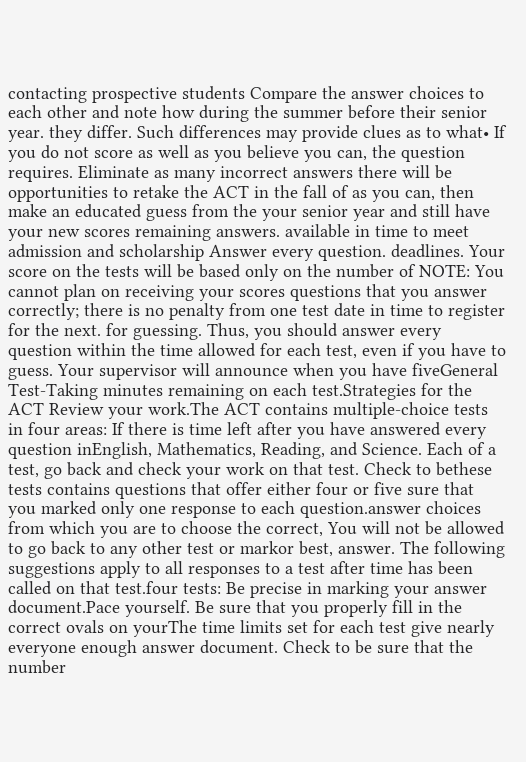contacting prospective students Compare the answer choices to each other and note how during the summer before their senior year. they differ. Such differences may provide clues as to what• If you do not score as well as you believe you can, the question requires. Eliminate as many incorrect answers there will be opportunities to retake the ACT in the fall of as you can, then make an educated guess from the your senior year and still have your new scores remaining answers. available in time to meet admission and scholarship Answer every question. deadlines. Your score on the tests will be based only on the number of NOTE: You cannot plan on receiving your scores questions that you answer correctly; there is no penalty from one test date in time to register for the next. for guessing. Thus, you should answer every question within the time allowed for each test, even if you have to guess. Your supervisor will announce when you have fiveGeneral Test-Taking minutes remaining on each test.Strategies for the ACT Review your work.The ACT contains multiple-choice tests in four areas: If there is time left after you have answered every question inEnglish, Mathematics, Reading, and Science. Each of a test, go back and check your work on that test. Check to bethese tests contains questions that offer either four or five sure that you marked only one response to each question.answer choices from which you are to choose the correct, You will not be allowed to go back to any other test or markor best, answer. The following suggestions apply to all responses to a test after time has been called on that test.four tests: Be precise in marking your answer document.Pace yourself. Be sure that you properly fill in the correct ovals on yourThe time limits set for each test give nearly everyone enough answer document. Check to be sure that the number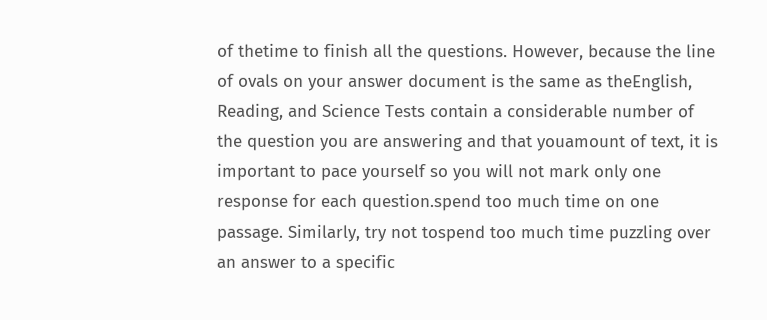of thetime to finish all the questions. However, because the line of ovals on your answer document is the same as theEnglish, Reading, and Science Tests contain a considerable number of the question you are answering and that youamount of text, it is important to pace yourself so you will not mark only one response for each question.spend too much time on one passage. Similarly, try not tospend too much time puzzling over an answer to a specific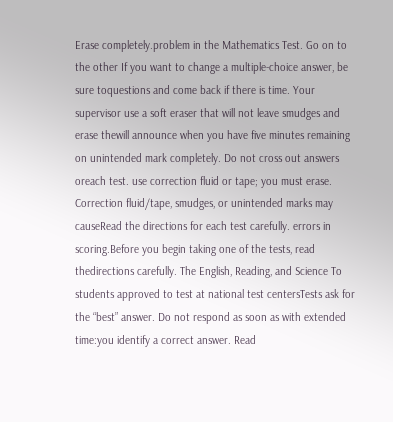Erase completely.problem in the Mathematics Test. Go on to the other If you want to change a multiple-choice answer, be sure toquestions and come back if there is time. Your supervisor use a soft eraser that will not leave smudges and erase thewill announce when you have five minutes remaining on unintended mark completely. Do not cross out answers oreach test. use correction fluid or tape; you must erase. Correction fluid/tape, smudges, or unintended marks may causeRead the directions for each test carefully. errors in scoring.Before you begin taking one of the tests, read thedirections carefully. The English, Reading, and Science To students approved to test at national test centersTests ask for the “best” answer. Do not respond as soon as with extended time:you identify a correct answer. Read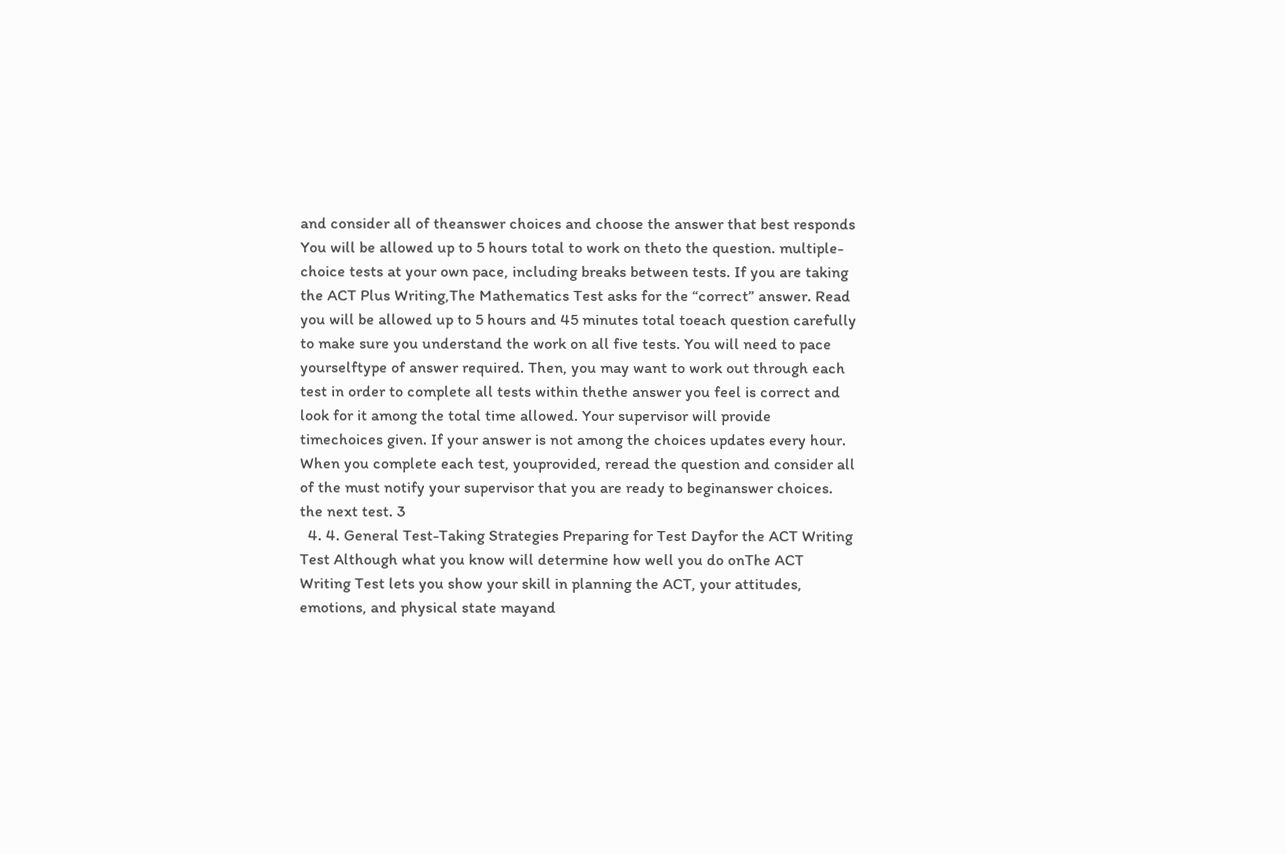and consider all of theanswer choices and choose the answer that best responds You will be allowed up to 5 hours total to work on theto the question. multiple-choice tests at your own pace, including breaks between tests. If you are taking the ACT Plus Writing,The Mathematics Test asks for the “correct” answer. Read you will be allowed up to 5 hours and 45 minutes total toeach question carefully to make sure you understand the work on all five tests. You will need to pace yourselftype of answer required. Then, you may want to work out through each test in order to complete all tests within thethe answer you feel is correct and look for it among the total time allowed. Your supervisor will provide timechoices given. If your answer is not among the choices updates every hour. When you complete each test, youprovided, reread the question and consider all of the must notify your supervisor that you are ready to beginanswer choices. the next test. 3
  4. 4. General Test-Taking Strategies Preparing for Test Dayfor the ACT Writing Test Although what you know will determine how well you do onThe ACT Writing Test lets you show your skill in planning the ACT, your attitudes, emotions, and physical state mayand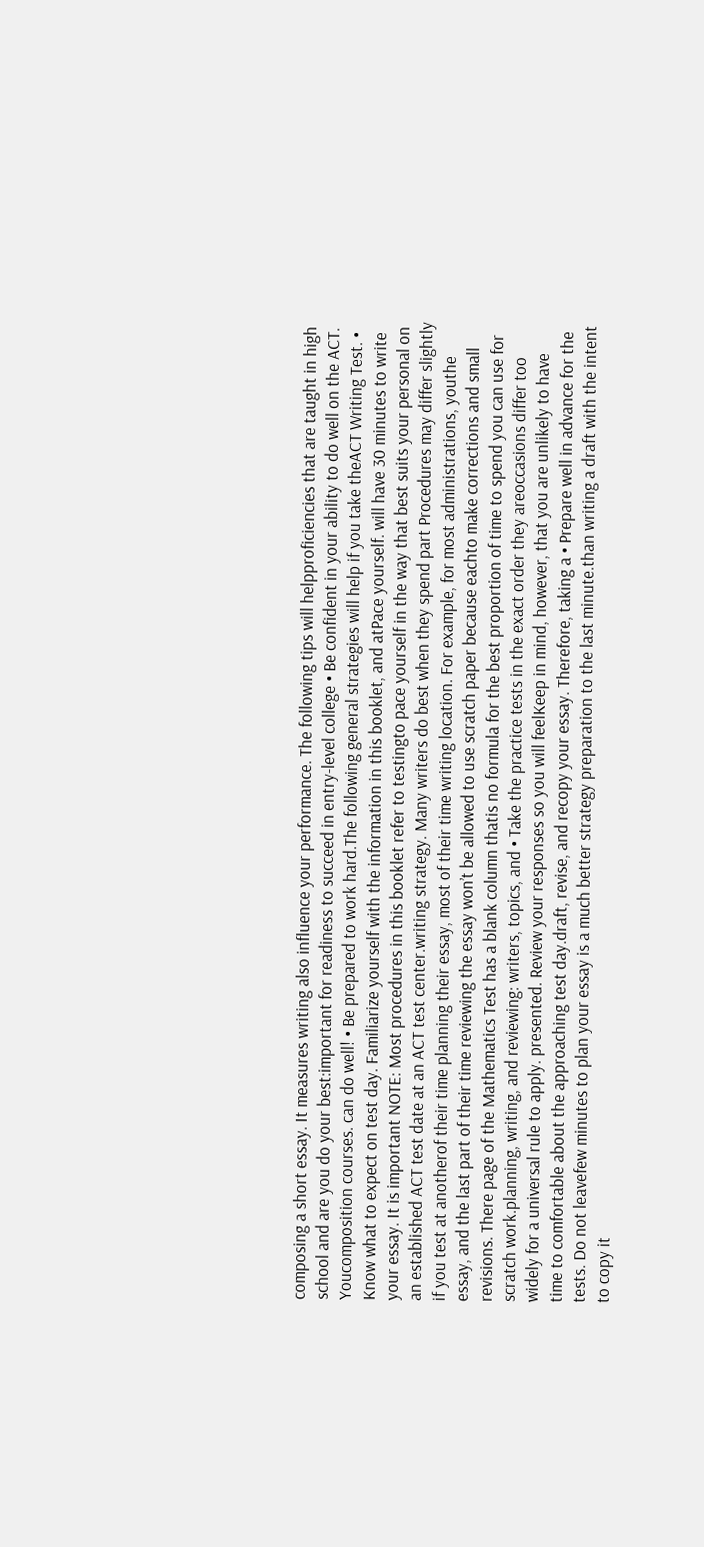composing a short essay. It measures writing also influence your performance. The following tips will helpproficiencies that are taught in high school and are you do your best:important for readiness to succeed in entry-level college • Be confident in your ability to do well on the ACT. Youcomposition courses. can do well! • Be prepared to work hard.The following general strategies will help if you take theACT Writing Test. • Know what to expect on test day. Familiarize yourself with the information in this booklet, and atPace yourself. will have 30 minutes to write your essay. It is important NOTE: Most procedures in this booklet refer to testingto pace yourself in the way that best suits your personal on an established ACT test date at an ACT test center.writing strategy. Many writers do best when they spend part Procedures may differ slightly if you test at anotherof their time planning their essay, most of their time writing location. For example, for most administrations, youthe essay, and the last part of their time reviewing the essay won’t be allowed to use scratch paper because eachto make corrections and small revisions. There page of the Mathematics Test has a blank column thatis no formula for the best proportion of time to spend you can use for scratch work.planning, writing, and reviewing: writers, topics, and • Take the practice tests in the exact order they areoccasions differ too widely for a universal rule to apply. presented. Review your responses so you will feelKeep in mind, however, that you are unlikely to have time to comfortable about the approaching test day.draft, revise, and recopy your essay. Therefore, taking a • Prepare well in advance for the tests. Do not leavefew minutes to plan your essay is a much better strategy preparation to the last minute.than writing a draft with the intent to copy it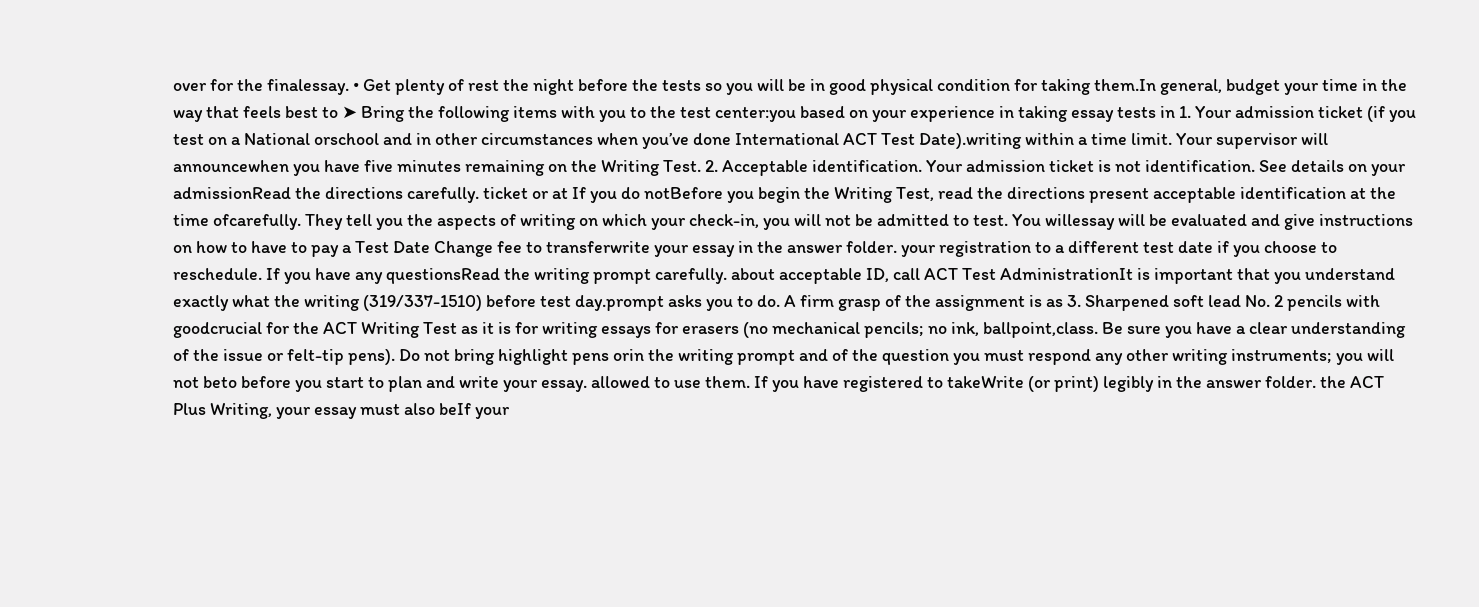over for the finalessay. • Get plenty of rest the night before the tests so you will be in good physical condition for taking them.In general, budget your time in the way that feels best to ➤ Bring the following items with you to the test center:you based on your experience in taking essay tests in 1. Your admission ticket (if you test on a National orschool and in other circumstances when you’ve done International ACT Test Date).writing within a time limit. Your supervisor will announcewhen you have five minutes remaining on the Writing Test. 2. Acceptable identification. Your admission ticket is not identification. See details on your admissionRead the directions carefully. ticket or at If you do notBefore you begin the Writing Test, read the directions present acceptable identification at the time ofcarefully. They tell you the aspects of writing on which your check-in, you will not be admitted to test. You willessay will be evaluated and give instructions on how to have to pay a Test Date Change fee to transferwrite your essay in the answer folder. your registration to a different test date if you choose to reschedule. If you have any questionsRead the writing prompt carefully. about acceptable ID, call ACT Test AdministrationIt is important that you understand exactly what the writing (319/337-1510) before test day.prompt asks you to do. A firm grasp of the assignment is as 3. Sharpened soft lead No. 2 pencils with goodcrucial for the ACT Writing Test as it is for writing essays for erasers (no mechanical pencils; no ink, ballpoint,class. Be sure you have a clear understanding of the issue or felt-tip pens). Do not bring highlight pens orin the writing prompt and of the question you must respond any other writing instruments; you will not beto before you start to plan and write your essay. allowed to use them. If you have registered to takeWrite (or print) legibly in the answer folder. the ACT Plus Writing, your essay must also beIf your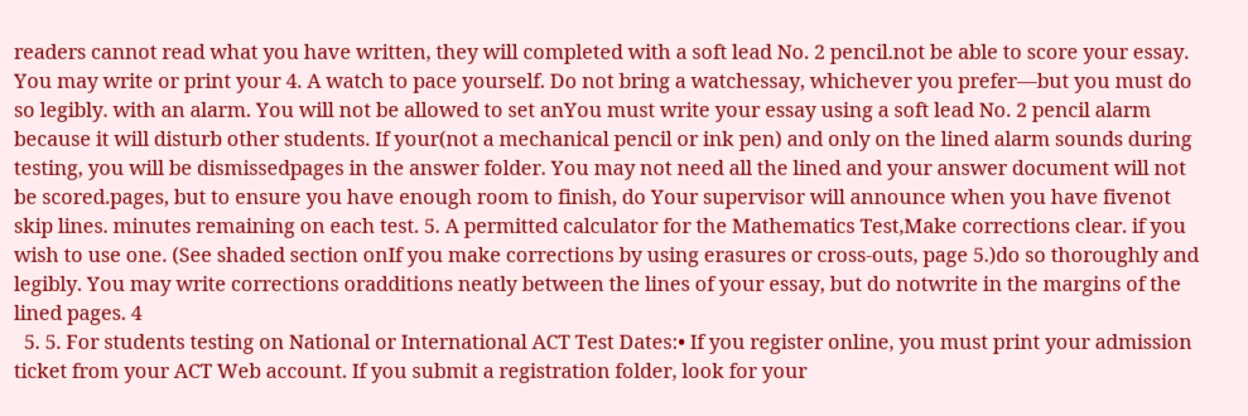readers cannot read what you have written, they will completed with a soft lead No. 2 pencil.not be able to score your essay. You may write or print your 4. A watch to pace yourself. Do not bring a watchessay, whichever you prefer—but you must do so legibly. with an alarm. You will not be allowed to set anYou must write your essay using a soft lead No. 2 pencil alarm because it will disturb other students. If your(not a mechanical pencil or ink pen) and only on the lined alarm sounds during testing, you will be dismissedpages in the answer folder. You may not need all the lined and your answer document will not be scored.pages, but to ensure you have enough room to finish, do Your supervisor will announce when you have fivenot skip lines. minutes remaining on each test. 5. A permitted calculator for the Mathematics Test,Make corrections clear. if you wish to use one. (See shaded section onIf you make corrections by using erasures or cross-outs, page 5.)do so thoroughly and legibly. You may write corrections oradditions neatly between the lines of your essay, but do notwrite in the margins of the lined pages. 4
  5. 5. For students testing on National or International ACT Test Dates:• If you register online, you must print your admission ticket from your ACT Web account. If you submit a registration folder, look for your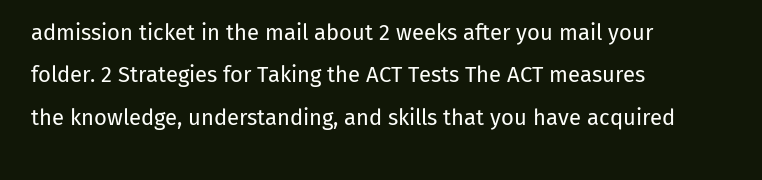admission ticket in the mail about 2 weeks after you mail your folder. 2 Strategies for Taking the ACT Tests The ACT measures the knowledge, understanding, and skills that you have acquired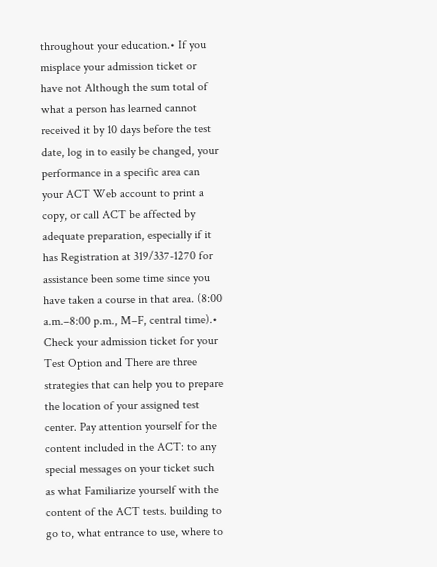throughout your education.• If you misplace your admission ticket or have not Although the sum total of what a person has learned cannot received it by 10 days before the test date, log in to easily be changed, your performance in a specific area can your ACT Web account to print a copy, or call ACT be affected by adequate preparation, especially if it has Registration at 319/337-1270 for assistance been some time since you have taken a course in that area. (8:00 a.m.–8:00 p.m., M–F, central time).• Check your admission ticket for your Test Option and There are three strategies that can help you to prepare the location of your assigned test center. Pay attention yourself for the content included in the ACT: to any special messages on your ticket such as what Familiarize yourself with the content of the ACT tests. building to go to, what entrance to use, where to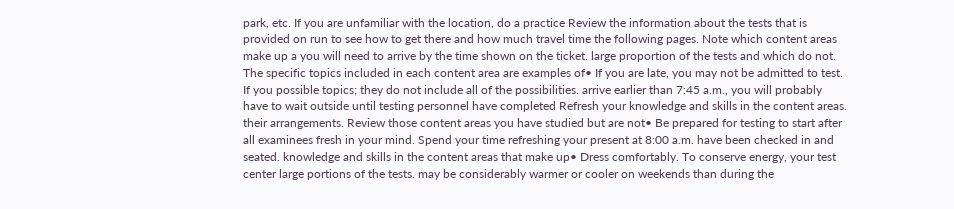park, etc. If you are unfamiliar with the location, do a practice Review the information about the tests that is provided on run to see how to get there and how much travel time the following pages. Note which content areas make up a you will need to arrive by the time shown on the ticket. large proportion of the tests and which do not. The specific topics included in each content area are examples of• If you are late, you may not be admitted to test. If you possible topics; they do not include all of the possibilities. arrive earlier than 7:45 a.m., you will probably have to wait outside until testing personnel have completed Refresh your knowledge and skills in the content areas. their arrangements. Review those content areas you have studied but are not• Be prepared for testing to start after all examinees fresh in your mind. Spend your time refreshing your present at 8:00 a.m. have been checked in and seated. knowledge and skills in the content areas that make up• Dress comfortably. To conserve energy, your test center large portions of the tests. may be considerably warmer or cooler on weekends than during the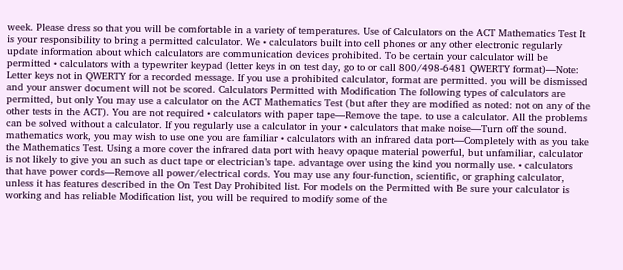week. Please dress so that you will be comfortable in a variety of temperatures. Use of Calculators on the ACT Mathematics Test It is your responsibility to bring a permitted calculator. We • calculators built into cell phones or any other electronic regularly update information about which calculators are communication devices prohibited. To be certain your calculator will be permitted • calculators with a typewriter keypad (letter keys in on test day, go to or call 800/498-6481 QWERTY format)—Note: Letter keys not in QWERTY for a recorded message. If you use a prohibited calculator, format are permitted. you will be dismissed and your answer document will not be scored. Calculators Permitted with Modification The following types of calculators are permitted, but only You may use a calculator on the ACT Mathematics Test (but after they are modified as noted: not on any of the other tests in the ACT). You are not required • calculators with paper tape—Remove the tape. to use a calculator. All the problems can be solved without a calculator. If you regularly use a calculator in your • calculators that make noise—Turn off the sound. mathematics work, you may wish to use one you are familiar • calculators with an infrared data port—Completely with as you take the Mathematics Test. Using a more cover the infrared data port with heavy opaque material powerful, but unfamiliar, calculator is not likely to give you an such as duct tape or electrician’s tape. advantage over using the kind you normally use. • calculators that have power cords—Remove all power/electrical cords. You may use any four-function, scientific, or graphing calculator, unless it has features described in the On Test Day Prohibited list. For models on the Permitted with Be sure your calculator is working and has reliable Modification list, you will be required to modify some of the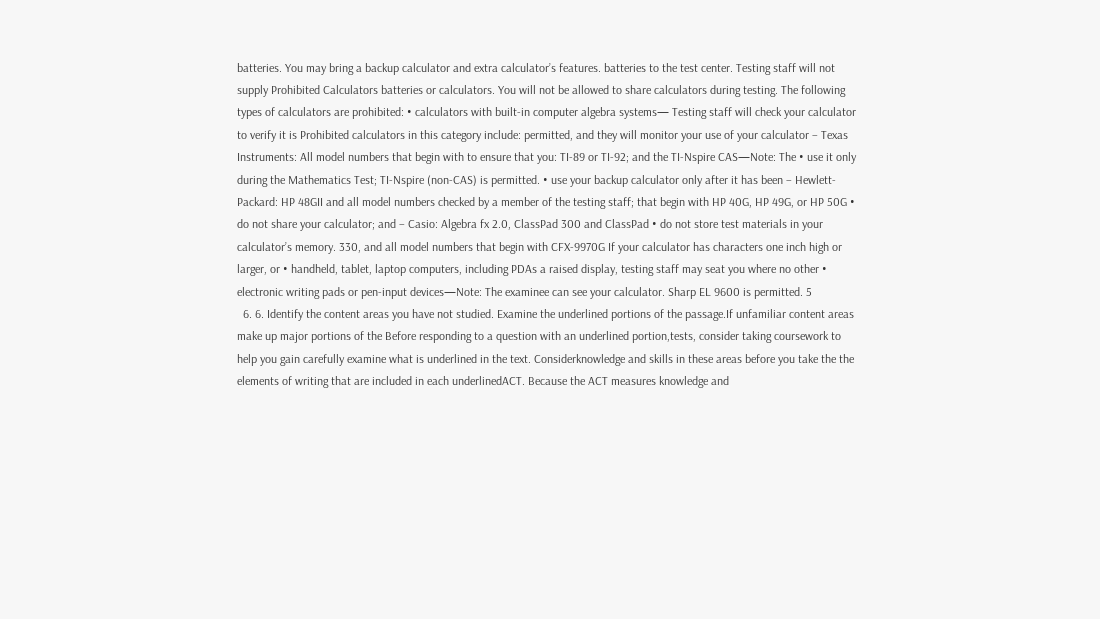batteries. You may bring a backup calculator and extra calculator’s features. batteries to the test center. Testing staff will not supply Prohibited Calculators batteries or calculators. You will not be allowed to share calculators during testing. The following types of calculators are prohibited: • calculators with built-in computer algebra systems— Testing staff will check your calculator to verify it is Prohibited calculators in this category include: permitted, and they will monitor your use of your calculator – Texas Instruments: All model numbers that begin with to ensure that you: TI-89 or TI-92; and the TI-Nspire CAS—Note: The • use it only during the Mathematics Test; TI-Nspire (non-CAS) is permitted. • use your backup calculator only after it has been – Hewlett-Packard: HP 48GII and all model numbers checked by a member of the testing staff; that begin with HP 40G, HP 49G, or HP 50G • do not share your calculator; and – Casio: Algebra fx 2.0, ClassPad 300 and ClassPad • do not store test materials in your calculator’s memory. 330, and all model numbers that begin with CFX-9970G If your calculator has characters one inch high or larger, or • handheld, tablet, laptop computers, including PDAs a raised display, testing staff may seat you where no other • electronic writing pads or pen-input devices—Note: The examinee can see your calculator. Sharp EL 9600 is permitted. 5
  6. 6. Identify the content areas you have not studied. Examine the underlined portions of the passage.If unfamiliar content areas make up major portions of the Before responding to a question with an underlined portion,tests, consider taking coursework to help you gain carefully examine what is underlined in the text. Considerknowledge and skills in these areas before you take the the elements of writing that are included in each underlinedACT. Because the ACT measures knowledge and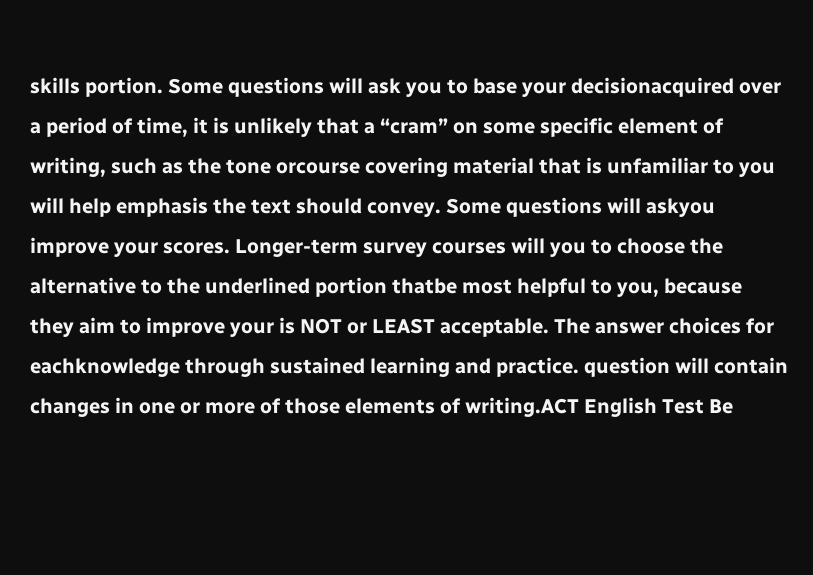skills portion. Some questions will ask you to base your decisionacquired over a period of time, it is unlikely that a “cram” on some specific element of writing, such as the tone orcourse covering material that is unfamiliar to you will help emphasis the text should convey. Some questions will askyou improve your scores. Longer-term survey courses will you to choose the alternative to the underlined portion thatbe most helpful to you, because they aim to improve your is NOT or LEAST acceptable. The answer choices for eachknowledge through sustained learning and practice. question will contain changes in one or more of those elements of writing.ACT English Test Be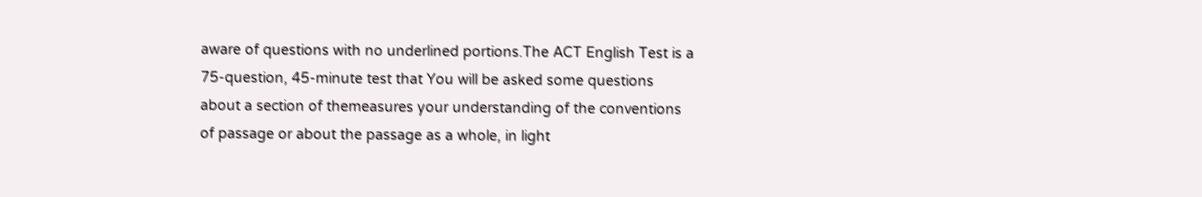aware of questions with no underlined portions.The ACT English Test is a 75-question, 45-minute test that You will be asked some questions about a section of themeasures your understanding of the conventions of passage or about the passage as a whole, in light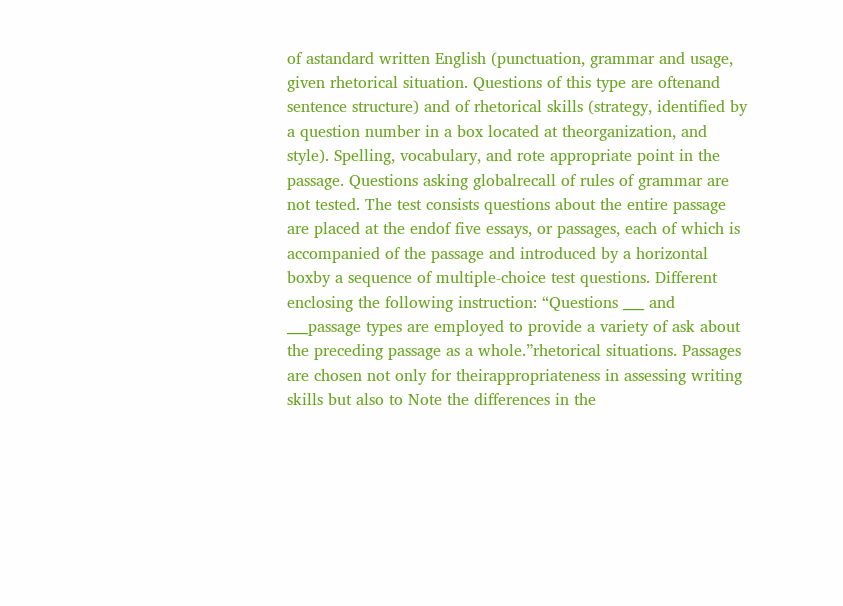of astandard written English (punctuation, grammar and usage, given rhetorical situation. Questions of this type are oftenand sentence structure) and of rhetorical skills (strategy, identified by a question number in a box located at theorganization, and style). Spelling, vocabulary, and rote appropriate point in the passage. Questions asking globalrecall of rules of grammar are not tested. The test consists questions about the entire passage are placed at the endof five essays, or passages, each of which is accompanied of the passage and introduced by a horizontal boxby a sequence of multiple-choice test questions. Different enclosing the following instruction: “Questions ___ and ___passage types are employed to provide a variety of ask about the preceding passage as a whole.”rhetorical situations. Passages are chosen not only for theirappropriateness in assessing writing skills but also to Note the differences in the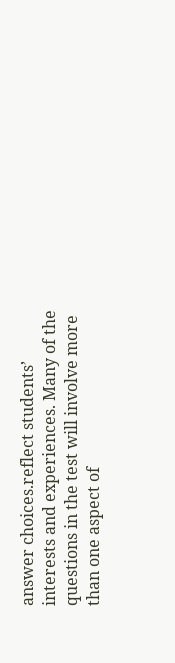answer choices.reflect students’ interests and experiences. Many of the questions in the test will involve more than one aspect of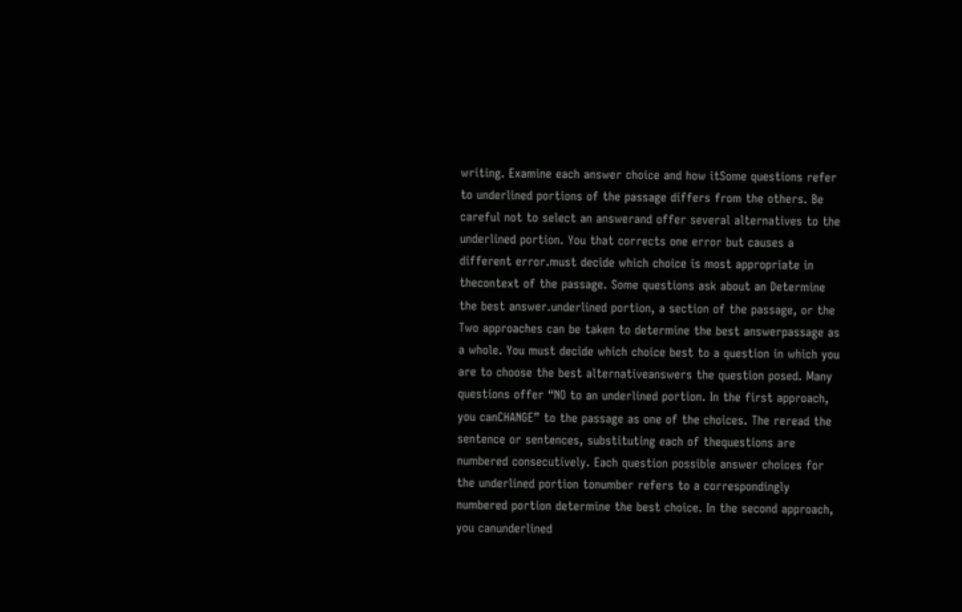writing. Examine each answer choice and how itSome questions refer to underlined portions of the passage differs from the others. Be careful not to select an answerand offer several alternatives to the underlined portion. You that corrects one error but causes a different error.must decide which choice is most appropriate in thecontext of the passage. Some questions ask about an Determine the best answer.underlined portion, a section of the passage, or the Two approaches can be taken to determine the best answerpassage as a whole. You must decide which choice best to a question in which you are to choose the best alternativeanswers the question posed. Many questions offer “NO to an underlined portion. In the first approach, you canCHANGE” to the passage as one of the choices. The reread the sentence or sentences, substituting each of thequestions are numbered consecutively. Each question possible answer choices for the underlined portion tonumber refers to a correspondingly numbered portion determine the best choice. In the second approach, you canunderlined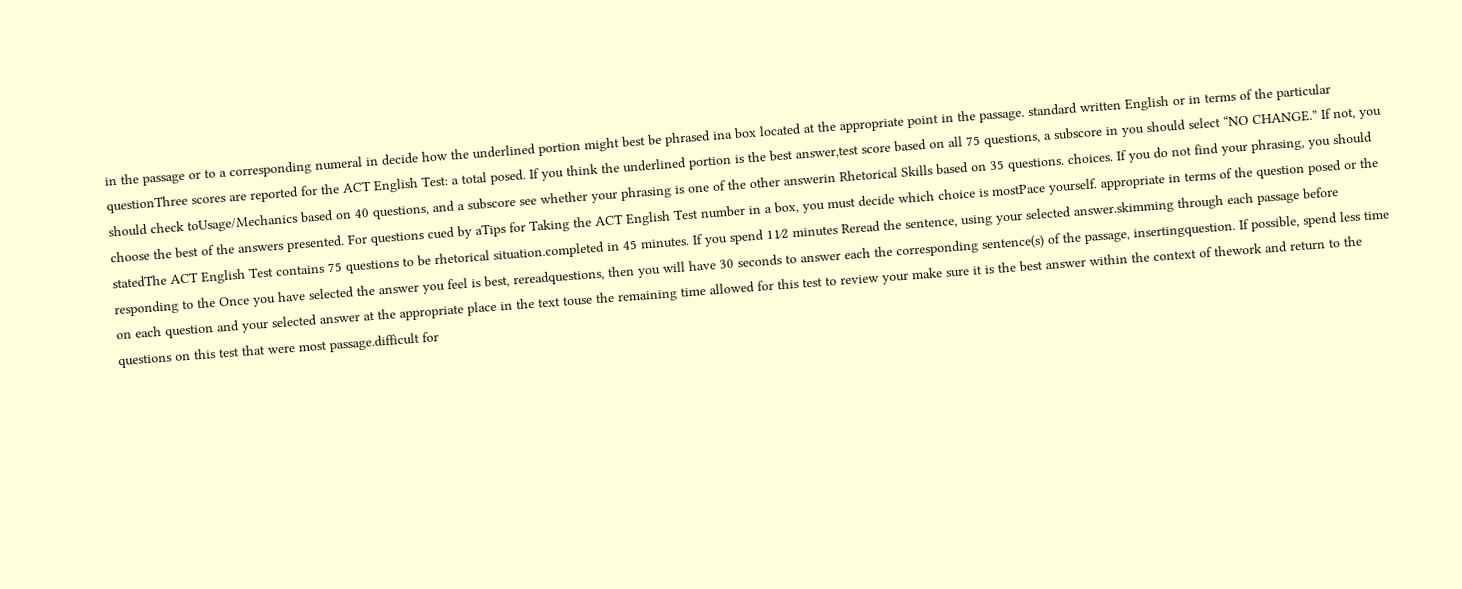in the passage or to a corresponding numeral in decide how the underlined portion might best be phrased ina box located at the appropriate point in the passage. standard written English or in terms of the particular questionThree scores are reported for the ACT English Test: a total posed. If you think the underlined portion is the best answer,test score based on all 75 questions, a subscore in you should select “NO CHANGE.” If not, you should check toUsage/Mechanics based on 40 questions, and a subscore see whether your phrasing is one of the other answerin Rhetorical Skills based on 35 questions. choices. If you do not find your phrasing, you should choose the best of the answers presented. For questions cued by aTips for Taking the ACT English Test number in a box, you must decide which choice is mostPace yourself. appropriate in terms of the question posed or the statedThe ACT English Test contains 75 questions to be rhetorical situation.completed in 45 minutes. If you spend 11⁄2 minutes Reread the sentence, using your selected answer.skimming through each passage before responding to the Once you have selected the answer you feel is best, rereadquestions, then you will have 30 seconds to answer each the corresponding sentence(s) of the passage, insertingquestion. If possible, spend less time on each question and your selected answer at the appropriate place in the text touse the remaining time allowed for this test to review your make sure it is the best answer within the context of thework and return to the questions on this test that were most passage.difficult for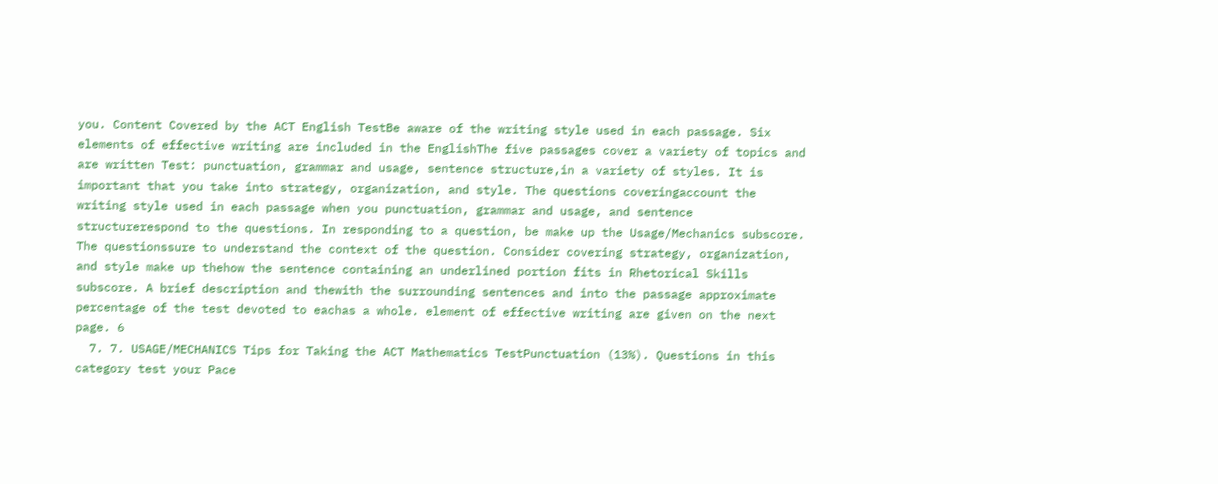you. Content Covered by the ACT English TestBe aware of the writing style used in each passage. Six elements of effective writing are included in the EnglishThe five passages cover a variety of topics and are written Test: punctuation, grammar and usage, sentence structure,in a variety of styles. It is important that you take into strategy, organization, and style. The questions coveringaccount the writing style used in each passage when you punctuation, grammar and usage, and sentence structurerespond to the questions. In responding to a question, be make up the Usage/Mechanics subscore. The questionssure to understand the context of the question. Consider covering strategy, organization, and style make up thehow the sentence containing an underlined portion fits in Rhetorical Skills subscore. A brief description and thewith the surrounding sentences and into the passage approximate percentage of the test devoted to eachas a whole. element of effective writing are given on the next page. 6
  7. 7. USAGE/MECHANICS Tips for Taking the ACT Mathematics TestPunctuation (13%). Questions in this category test your Pace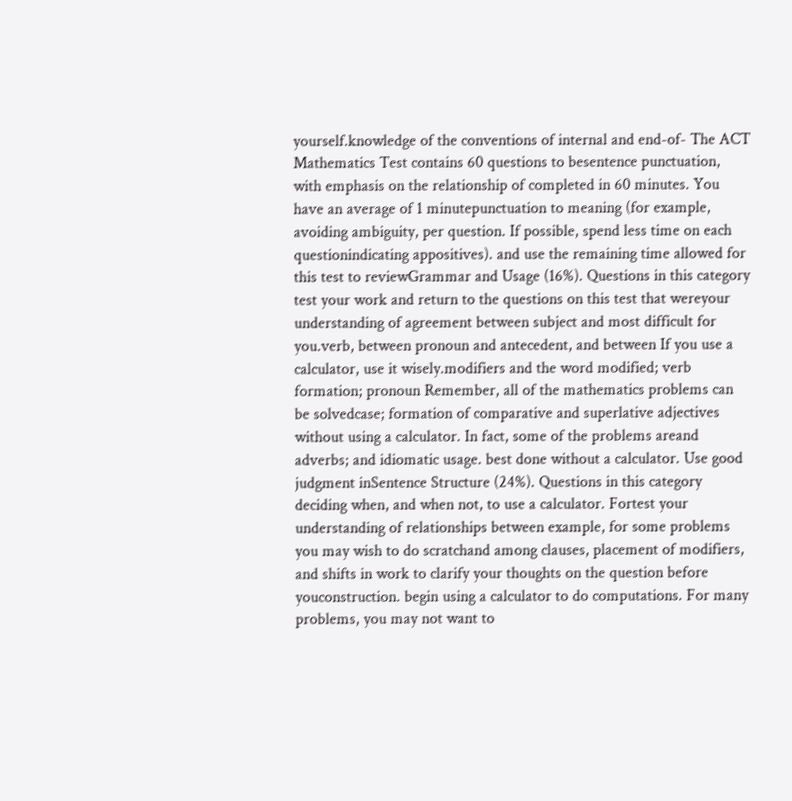yourself.knowledge of the conventions of internal and end-of- The ACT Mathematics Test contains 60 questions to besentence punctuation, with emphasis on the relationship of completed in 60 minutes. You have an average of 1 minutepunctuation to meaning (for example, avoiding ambiguity, per question. If possible, spend less time on each questionindicating appositives). and use the remaining time allowed for this test to reviewGrammar and Usage (16%). Questions in this category test your work and return to the questions on this test that wereyour understanding of agreement between subject and most difficult for you.verb, between pronoun and antecedent, and between If you use a calculator, use it wisely.modifiers and the word modified; verb formation; pronoun Remember, all of the mathematics problems can be solvedcase; formation of comparative and superlative adjectives without using a calculator. In fact, some of the problems areand adverbs; and idiomatic usage. best done without a calculator. Use good judgment inSentence Structure (24%). Questions in this category deciding when, and when not, to use a calculator. Fortest your understanding of relationships between example, for some problems you may wish to do scratchand among clauses, placement of modifiers, and shifts in work to clarify your thoughts on the question before youconstruction. begin using a calculator to do computations. For many problems, you may not want to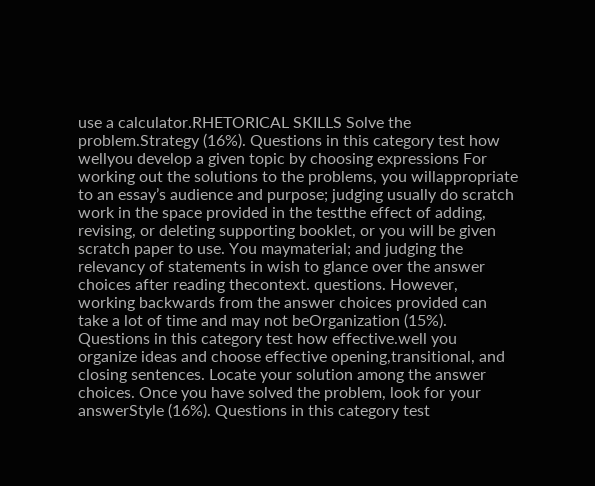use a calculator.RHETORICAL SKILLS Solve the problem.Strategy (16%). Questions in this category test how wellyou develop a given topic by choosing expressions For working out the solutions to the problems, you willappropriate to an essay’s audience and purpose; judging usually do scratch work in the space provided in the testthe effect of adding, revising, or deleting supporting booklet, or you will be given scratch paper to use. You maymaterial; and judging the relevancy of statements in wish to glance over the answer choices after reading thecontext. questions. However, working backwards from the answer choices provided can take a lot of time and may not beOrganization (15%). Questions in this category test how effective.well you organize ideas and choose effective opening,transitional, and closing sentences. Locate your solution among the answer choices. Once you have solved the problem, look for your answerStyle (16%). Questions in this category test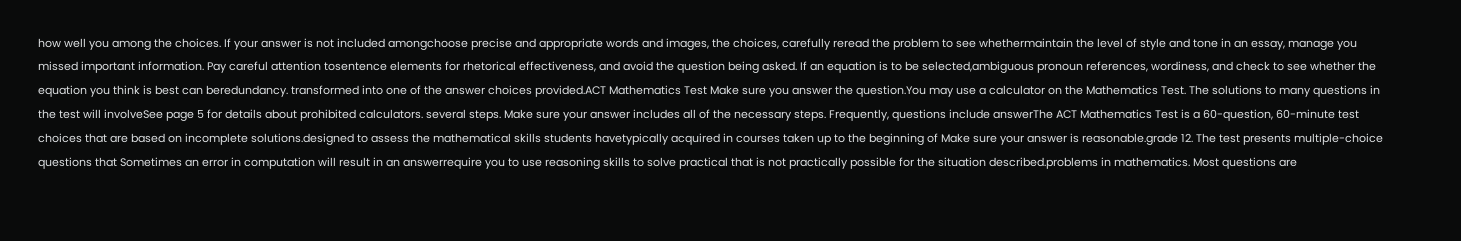how well you among the choices. If your answer is not included amongchoose precise and appropriate words and images, the choices, carefully reread the problem to see whethermaintain the level of style and tone in an essay, manage you missed important information. Pay careful attention tosentence elements for rhetorical effectiveness, and avoid the question being asked. If an equation is to be selected,ambiguous pronoun references, wordiness, and check to see whether the equation you think is best can beredundancy. transformed into one of the answer choices provided.ACT Mathematics Test Make sure you answer the question.You may use a calculator on the Mathematics Test. The solutions to many questions in the test will involveSee page 5 for details about prohibited calculators. several steps. Make sure your answer includes all of the necessary steps. Frequently, questions include answerThe ACT Mathematics Test is a 60-question, 60-minute test choices that are based on incomplete solutions.designed to assess the mathematical skills students havetypically acquired in courses taken up to the beginning of Make sure your answer is reasonable.grade 12. The test presents multiple-choice questions that Sometimes an error in computation will result in an answerrequire you to use reasoning skills to solve practical that is not practically possible for the situation described.problems in mathematics. Most questions are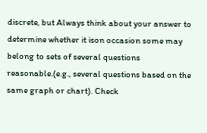discrete, but Always think about your answer to determine whether it ison occasion some may belong to sets of several questions reasonable.(e.g., several questions based on the same graph or chart). Check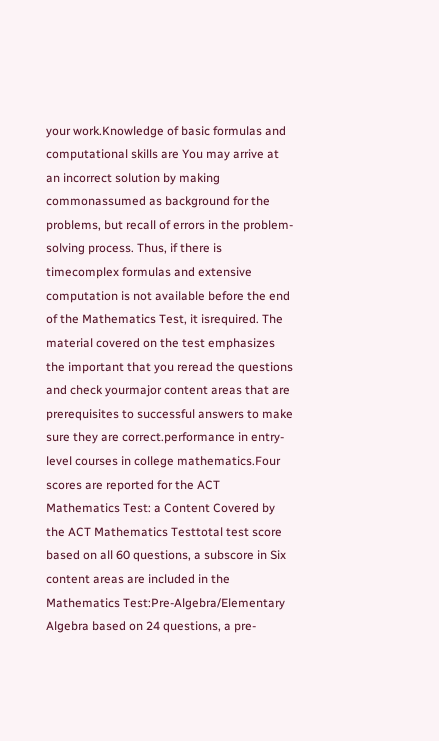your work.Knowledge of basic formulas and computational skills are You may arrive at an incorrect solution by making commonassumed as background for the problems, but recall of errors in the problem-solving process. Thus, if there is timecomplex formulas and extensive computation is not available before the end of the Mathematics Test, it isrequired. The material covered on the test emphasizes the important that you reread the questions and check yourmajor content areas that are prerequisites to successful answers to make sure they are correct.performance in entry-level courses in college mathematics.Four scores are reported for the ACT Mathematics Test: a Content Covered by the ACT Mathematics Testtotal test score based on all 60 questions, a subscore in Six content areas are included in the Mathematics Test:Pre-Algebra/Elementary Algebra based on 24 questions, a pre-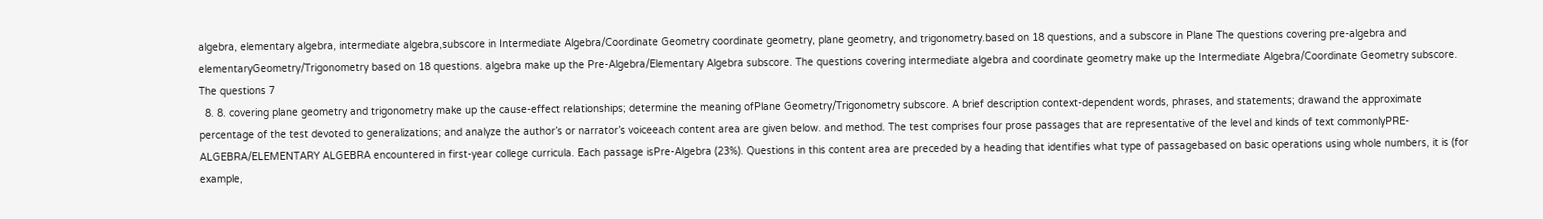algebra, elementary algebra, intermediate algebra,subscore in Intermediate Algebra/Coordinate Geometry coordinate geometry, plane geometry, and trigonometry.based on 18 questions, and a subscore in Plane The questions covering pre-algebra and elementaryGeometry/Trigonometry based on 18 questions. algebra make up the Pre-Algebra/Elementary Algebra subscore. The questions covering intermediate algebra and coordinate geometry make up the Intermediate Algebra/Coordinate Geometry subscore. The questions 7
  8. 8. covering plane geometry and trigonometry make up the cause-effect relationships; determine the meaning ofPlane Geometry/Trigonometry subscore. A brief description context-dependent words, phrases, and statements; drawand the approximate percentage of the test devoted to generalizations; and analyze the author’s or narrator’s voiceeach content area are given below. and method. The test comprises four prose passages that are representative of the level and kinds of text commonlyPRE-ALGEBRA/ELEMENTARY ALGEBRA encountered in first-year college curricula. Each passage isPre-Algebra (23%). Questions in this content area are preceded by a heading that identifies what type of passagebased on basic operations using whole numbers, it is (for example,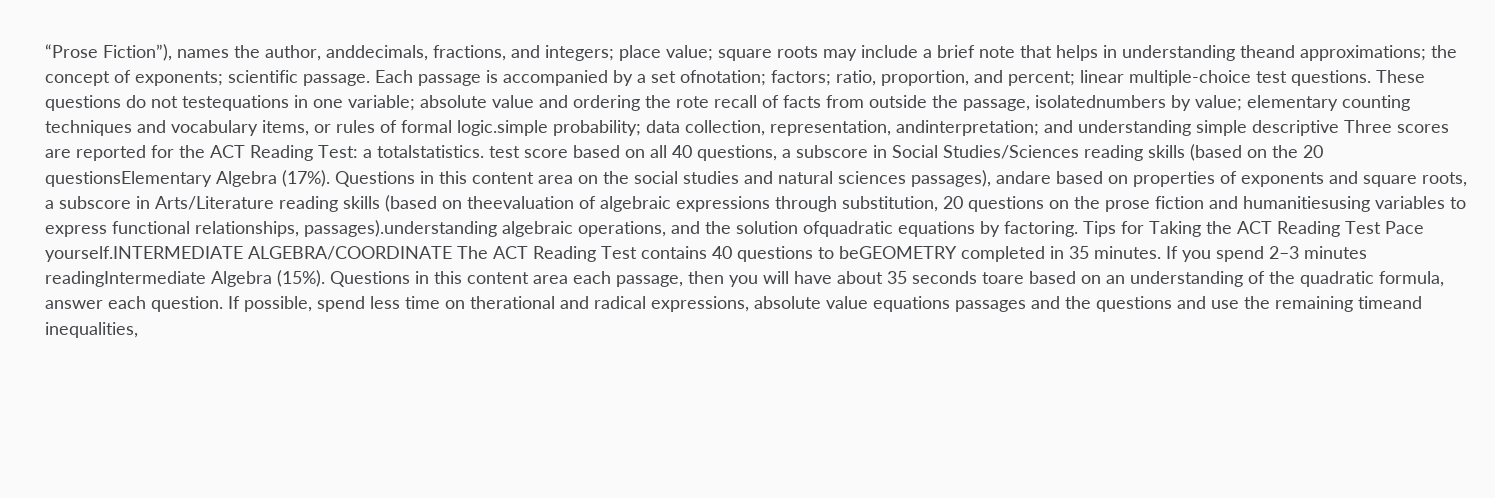“Prose Fiction”), names the author, anddecimals, fractions, and integers; place value; square roots may include a brief note that helps in understanding theand approximations; the concept of exponents; scientific passage. Each passage is accompanied by a set ofnotation; factors; ratio, proportion, and percent; linear multiple-choice test questions. These questions do not testequations in one variable; absolute value and ordering the rote recall of facts from outside the passage, isolatednumbers by value; elementary counting techniques and vocabulary items, or rules of formal logic.simple probability; data collection, representation, andinterpretation; and understanding simple descriptive Three scores are reported for the ACT Reading Test: a totalstatistics. test score based on all 40 questions, a subscore in Social Studies/Sciences reading skills (based on the 20 questionsElementary Algebra (17%). Questions in this content area on the social studies and natural sciences passages), andare based on properties of exponents and square roots, a subscore in Arts/Literature reading skills (based on theevaluation of algebraic expressions through substitution, 20 questions on the prose fiction and humanitiesusing variables to express functional relationships, passages).understanding algebraic operations, and the solution ofquadratic equations by factoring. Tips for Taking the ACT Reading Test Pace yourself.INTERMEDIATE ALGEBRA/COORDINATE The ACT Reading Test contains 40 questions to beGEOMETRY completed in 35 minutes. If you spend 2–3 minutes readingIntermediate Algebra (15%). Questions in this content area each passage, then you will have about 35 seconds toare based on an understanding of the quadratic formula, answer each question. If possible, spend less time on therational and radical expressions, absolute value equations passages and the questions and use the remaining timeand inequalities,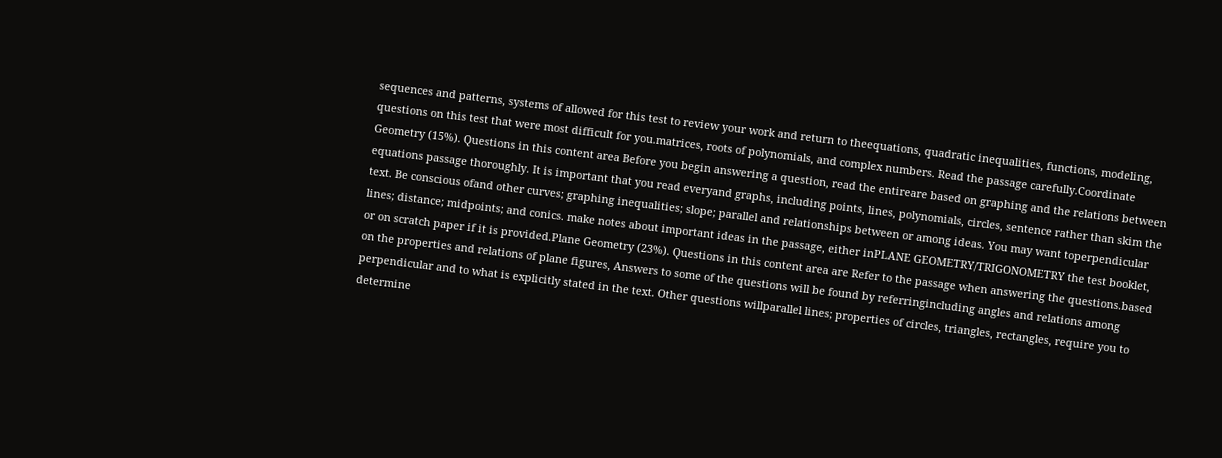sequences and patterns, systems of allowed for this test to review your work and return to theequations, quadratic inequalities, functions, modeling, questions on this test that were most difficult for you.matrices, roots of polynomials, and complex numbers. Read the passage carefully.Coordinate Geometry (15%). Questions in this content area Before you begin answering a question, read the entireare based on graphing and the relations between equations passage thoroughly. It is important that you read everyand graphs, including points, lines, polynomials, circles, sentence rather than skim the text. Be conscious ofand other curves; graphing inequalities; slope; parallel and relationships between or among ideas. You may want toperpendicular lines; distance; midpoints; and conics. make notes about important ideas in the passage, either inPLANE GEOMETRY/TRIGONOMETRY the test booklet, or on scratch paper if it is provided.Plane Geometry (23%). Questions in this content area are Refer to the passage when answering the questions.based on the properties and relations of plane figures, Answers to some of the questions will be found by referringincluding angles and relations among perpendicular and to what is explicitly stated in the text. Other questions willparallel lines; properties of circles, triangles, rectangles, require you to determine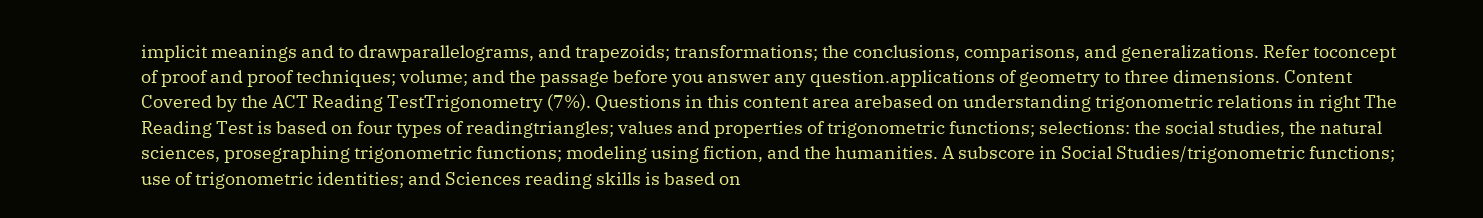implicit meanings and to drawparallelograms, and trapezoids; transformations; the conclusions, comparisons, and generalizations. Refer toconcept of proof and proof techniques; volume; and the passage before you answer any question.applications of geometry to three dimensions. Content Covered by the ACT Reading TestTrigonometry (7%). Questions in this content area arebased on understanding trigonometric relations in right The Reading Test is based on four types of readingtriangles; values and properties of trigonometric functions; selections: the social studies, the natural sciences, prosegraphing trigonometric functions; modeling using fiction, and the humanities. A subscore in Social Studies/trigonometric functions; use of trigonometric identities; and Sciences reading skills is based on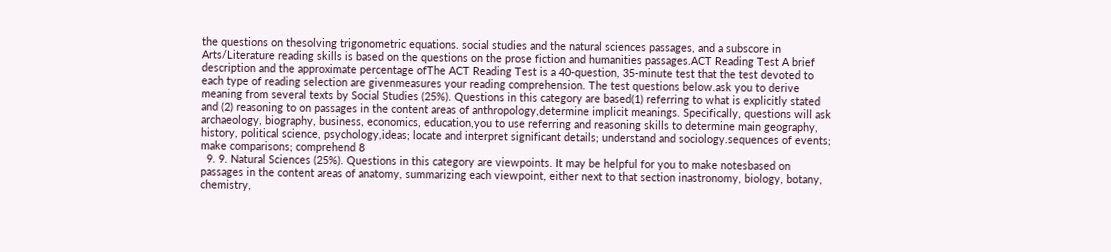the questions on thesolving trigonometric equations. social studies and the natural sciences passages, and a subscore in Arts/Literature reading skills is based on the questions on the prose fiction and humanities passages.ACT Reading Test A brief description and the approximate percentage ofThe ACT Reading Test is a 40-question, 35-minute test that the test devoted to each type of reading selection are givenmeasures your reading comprehension. The test questions below.ask you to derive meaning from several texts by Social Studies (25%). Questions in this category are based(1) referring to what is explicitly stated and (2) reasoning to on passages in the content areas of anthropology,determine implicit meanings. Specifically, questions will ask archaeology, biography, business, economics, education,you to use referring and reasoning skills to determine main geography, history, political science, psychology,ideas; locate and interpret significant details; understand and sociology.sequences of events; make comparisons; comprehend 8
  9. 9. Natural Sciences (25%). Questions in this category are viewpoints. It may be helpful for you to make notesbased on passages in the content areas of anatomy, summarizing each viewpoint, either next to that section inastronomy, biology, botany, chemistry,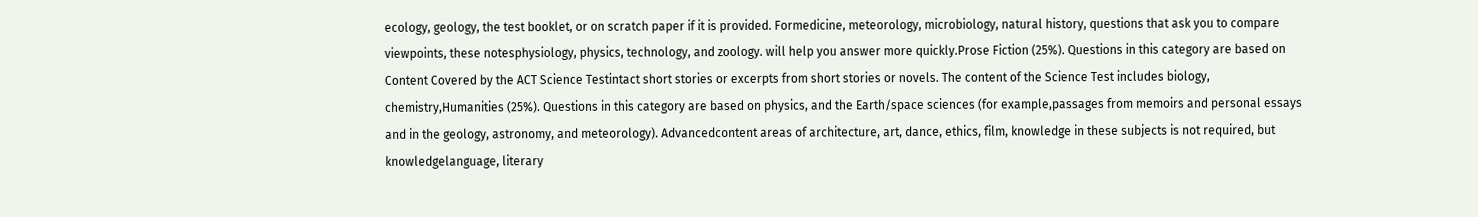ecology, geology, the test booklet, or on scratch paper if it is provided. Formedicine, meteorology, microbiology, natural history, questions that ask you to compare viewpoints, these notesphysiology, physics, technology, and zoology. will help you answer more quickly.Prose Fiction (25%). Questions in this category are based on Content Covered by the ACT Science Testintact short stories or excerpts from short stories or novels. The content of the Science Test includes biology, chemistry,Humanities (25%). Questions in this category are based on physics, and the Earth/space sciences (for example,passages from memoirs and personal essays and in the geology, astronomy, and meteorology). Advancedcontent areas of architecture, art, dance, ethics, film, knowledge in these subjects is not required, but knowledgelanguage, literary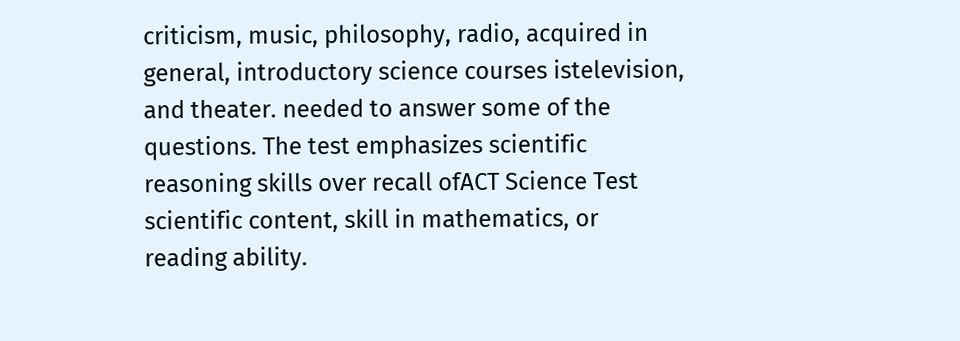criticism, music, philosophy, radio, acquired in general, introductory science courses istelevision, and theater. needed to answer some of the questions. The test emphasizes scientific reasoning skills over recall ofACT Science Test scientific content, skill in mathematics, or reading ability.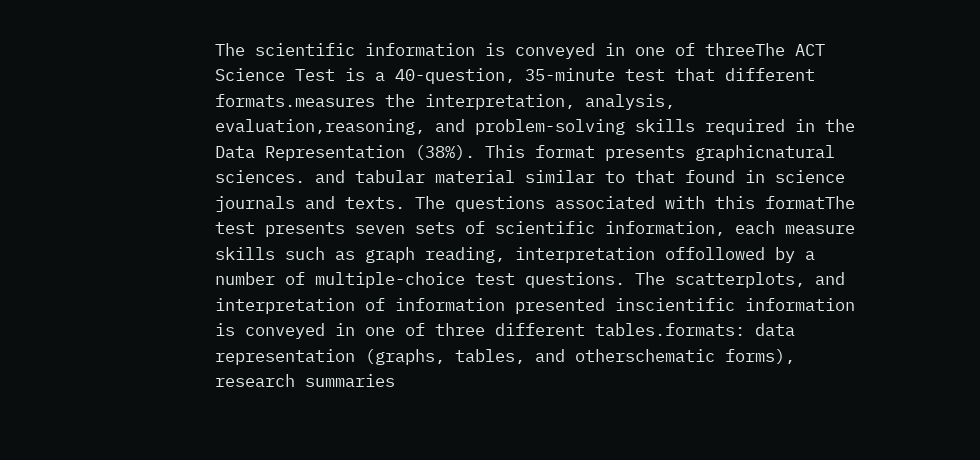The scientific information is conveyed in one of threeThe ACT Science Test is a 40-question, 35-minute test that different formats.measures the interpretation, analysis, evaluation,reasoning, and problem-solving skills required in the Data Representation (38%). This format presents graphicnatural sciences. and tabular material similar to that found in science journals and texts. The questions associated with this formatThe test presents seven sets of scientific information, each measure skills such as graph reading, interpretation offollowed by a number of multiple-choice test questions. The scatterplots, and interpretation of information presented inscientific information is conveyed in one of three different tables.formats: data representation (graphs, tables, and otherschematic forms), research summaries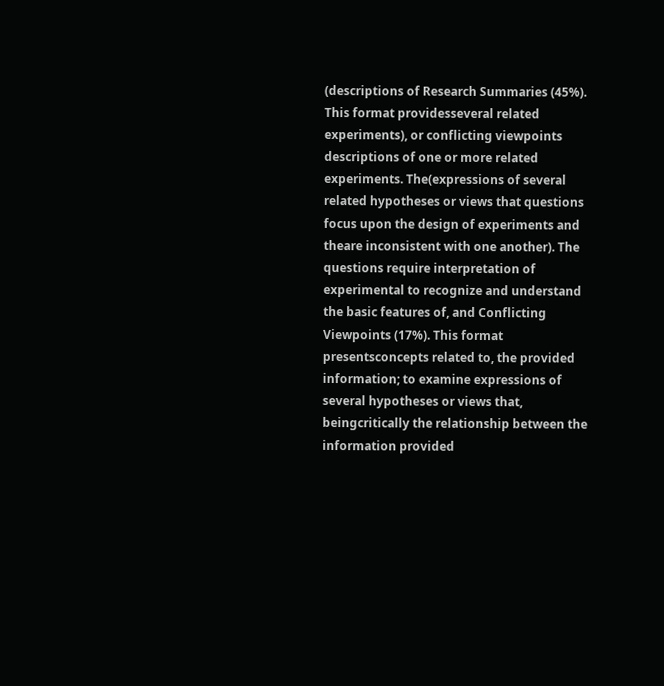(descriptions of Research Summaries (45%). This format providesseveral related experiments), or conflicting viewpoints descriptions of one or more related experiments. The(expressions of several related hypotheses or views that questions focus upon the design of experiments and theare inconsistent with one another). The questions require interpretation of experimental to recognize and understand the basic features of, and Conflicting Viewpoints (17%). This format presentsconcepts related to, the provided information; to examine expressions of several hypotheses or views that, beingcritically the relationship between the information provided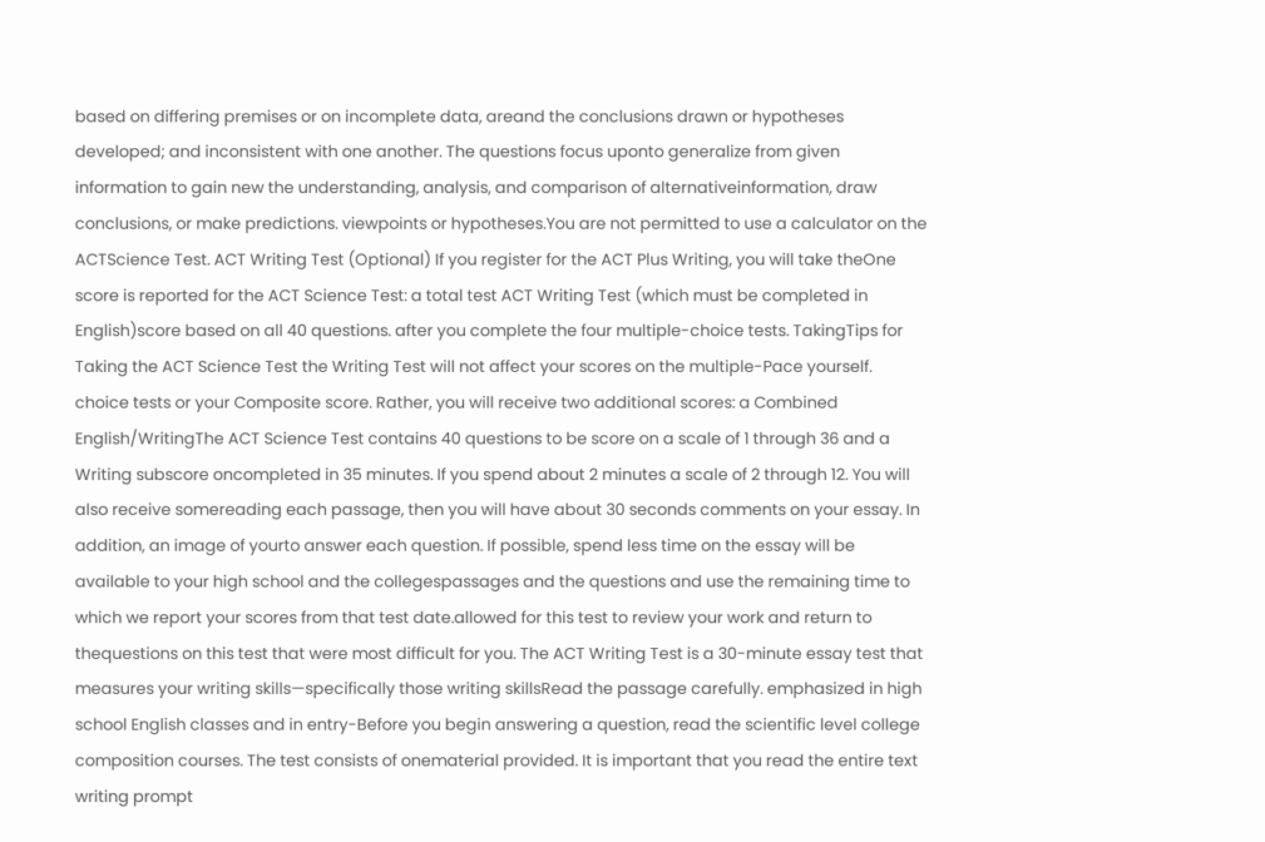based on differing premises or on incomplete data, areand the conclusions drawn or hypotheses developed; and inconsistent with one another. The questions focus uponto generalize from given information to gain new the understanding, analysis, and comparison of alternativeinformation, draw conclusions, or make predictions. viewpoints or hypotheses.You are not permitted to use a calculator on the ACTScience Test. ACT Writing Test (Optional) If you register for the ACT Plus Writing, you will take theOne score is reported for the ACT Science Test: a total test ACT Writing Test (which must be completed in English)score based on all 40 questions. after you complete the four multiple-choice tests. TakingTips for Taking the ACT Science Test the Writing Test will not affect your scores on the multiple-Pace yourself. choice tests or your Composite score. Rather, you will receive two additional scores: a Combined English/WritingThe ACT Science Test contains 40 questions to be score on a scale of 1 through 36 and a Writing subscore oncompleted in 35 minutes. If you spend about 2 minutes a scale of 2 through 12. You will also receive somereading each passage, then you will have about 30 seconds comments on your essay. In addition, an image of yourto answer each question. If possible, spend less time on the essay will be available to your high school and the collegespassages and the questions and use the remaining time to which we report your scores from that test date.allowed for this test to review your work and return to thequestions on this test that were most difficult for you. The ACT Writing Test is a 30-minute essay test that measures your writing skills—specifically those writing skillsRead the passage carefully. emphasized in high school English classes and in entry-Before you begin answering a question, read the scientific level college composition courses. The test consists of onematerial provided. It is important that you read the entire text writing prompt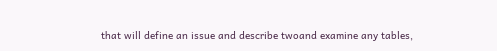that will define an issue and describe twoand examine any tables,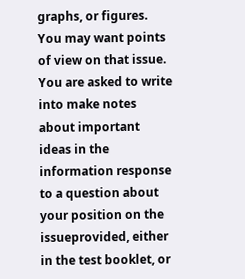graphs, or figures. You may want points of view on that issue. You are asked to write into make notes about important ideas in the information response to a question about your position on the issueprovided, either in the test booklet, or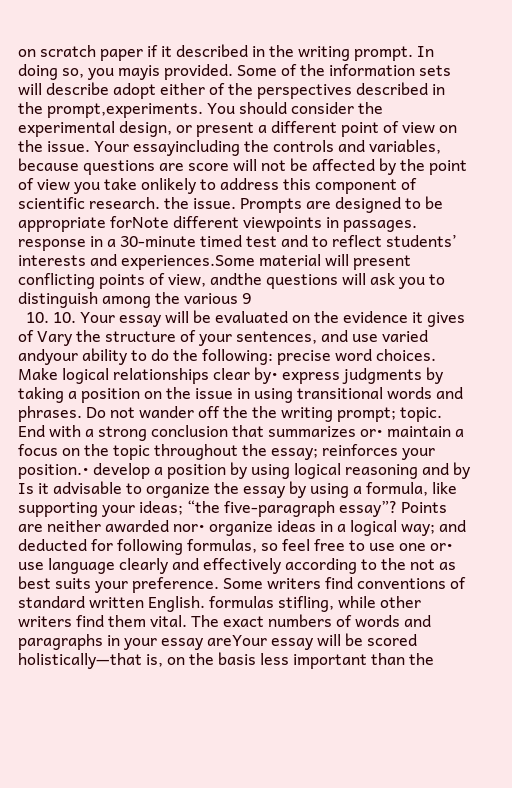on scratch paper if it described in the writing prompt. In doing so, you mayis provided. Some of the information sets will describe adopt either of the perspectives described in the prompt,experiments. You should consider the experimental design, or present a different point of view on the issue. Your essayincluding the controls and variables, because questions are score will not be affected by the point of view you take onlikely to address this component of scientific research. the issue. Prompts are designed to be appropriate forNote different viewpoints in passages. response in a 30-minute timed test and to reflect students’ interests and experiences.Some material will present conflicting points of view, andthe questions will ask you to distinguish among the various 9
  10. 10. Your essay will be evaluated on the evidence it gives of Vary the structure of your sentences, and use varied andyour ability to do the following: precise word choices. Make logical relationships clear by• express judgments by taking a position on the issue in using transitional words and phrases. Do not wander off the the writing prompt; topic. End with a strong conclusion that summarizes or• maintain a focus on the topic throughout the essay; reinforces your position.• develop a position by using logical reasoning and by Is it advisable to organize the essay by using a formula, like supporting your ideas; “the five-paragraph essay”? Points are neither awarded nor• organize ideas in a logical way; and deducted for following formulas, so feel free to use one or• use language clearly and effectively according to the not as best suits your preference. Some writers find conventions of standard written English. formulas stifling, while other writers find them vital. The exact numbers of words and paragraphs in your essay areYour essay will be scored holistically—that is, on the basis less important than the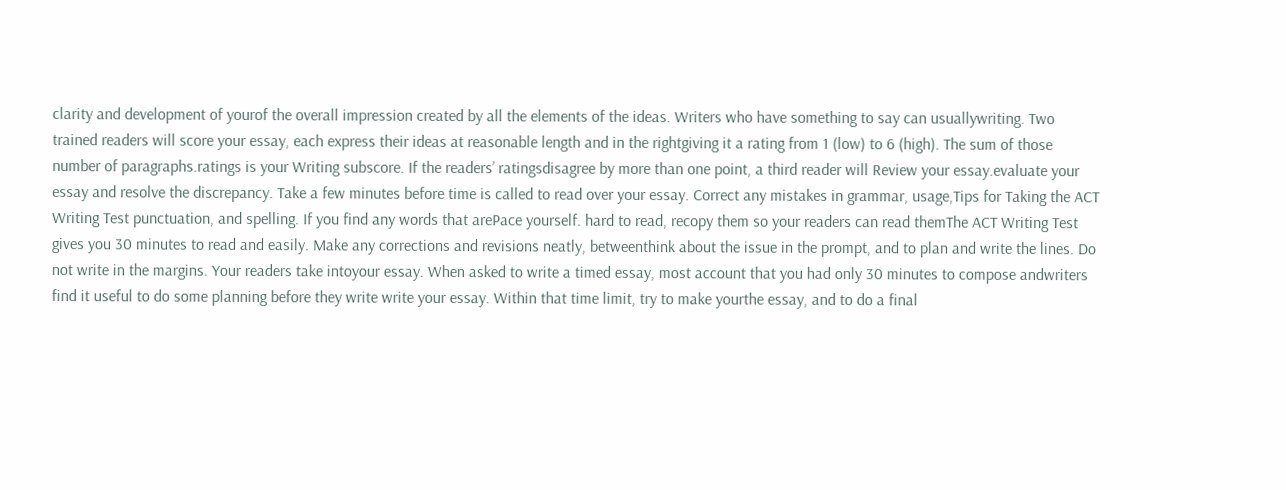clarity and development of yourof the overall impression created by all the elements of the ideas. Writers who have something to say can usuallywriting. Two trained readers will score your essay, each express their ideas at reasonable length and in the rightgiving it a rating from 1 (low) to 6 (high). The sum of those number of paragraphs.ratings is your Writing subscore. If the readers’ ratingsdisagree by more than one point, a third reader will Review your essay.evaluate your essay and resolve the discrepancy. Take a few minutes before time is called to read over your essay. Correct any mistakes in grammar, usage,Tips for Taking the ACT Writing Test punctuation, and spelling. If you find any words that arePace yourself. hard to read, recopy them so your readers can read themThe ACT Writing Test gives you 30 minutes to read and easily. Make any corrections and revisions neatly, betweenthink about the issue in the prompt, and to plan and write the lines. Do not write in the margins. Your readers take intoyour essay. When asked to write a timed essay, most account that you had only 30 minutes to compose andwriters find it useful to do some planning before they write write your essay. Within that time limit, try to make yourthe essay, and to do a final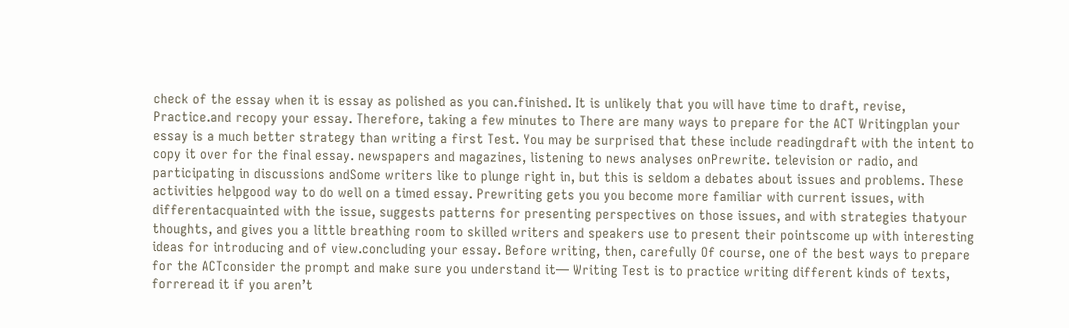check of the essay when it is essay as polished as you can.finished. It is unlikely that you will have time to draft, revise, Practice.and recopy your essay. Therefore, taking a few minutes to There are many ways to prepare for the ACT Writingplan your essay is a much better strategy than writing a first Test. You may be surprised that these include readingdraft with the intent to copy it over for the final essay. newspapers and magazines, listening to news analyses onPrewrite. television or radio, and participating in discussions andSome writers like to plunge right in, but this is seldom a debates about issues and problems. These activities helpgood way to do well on a timed essay. Prewriting gets you you become more familiar with current issues, with differentacquainted with the issue, suggests patterns for presenting perspectives on those issues, and with strategies thatyour thoughts, and gives you a little breathing room to skilled writers and speakers use to present their pointscome up with interesting ideas for introducing and of view.concluding your essay. Before writing, then, carefully Of course, one of the best ways to prepare for the ACTconsider the prompt and make sure you understand it— Writing Test is to practice writing different kinds of texts, forreread it if you aren’t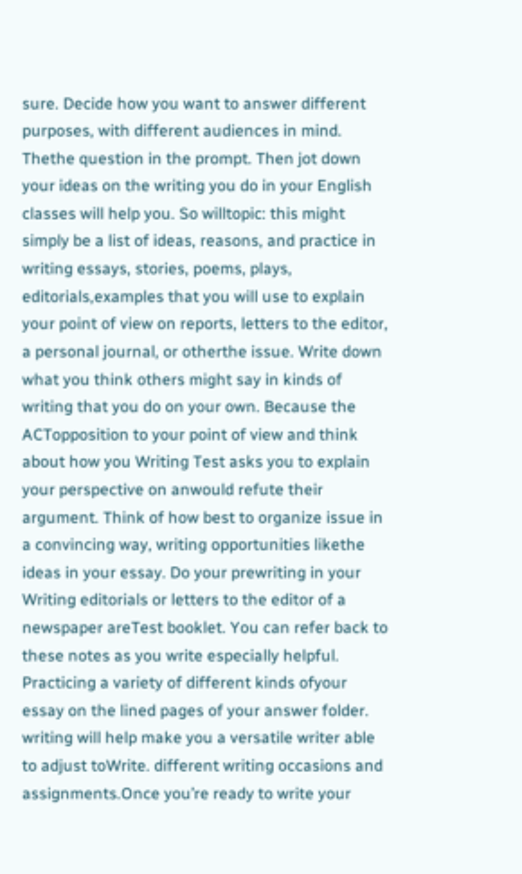sure. Decide how you want to answer different purposes, with different audiences in mind. Thethe question in the prompt. Then jot down your ideas on the writing you do in your English classes will help you. So willtopic: this might simply be a list of ideas, reasons, and practice in writing essays, stories, poems, plays, editorials,examples that you will use to explain your point of view on reports, letters to the editor, a personal journal, or otherthe issue. Write down what you think others might say in kinds of writing that you do on your own. Because the ACTopposition to your point of view and think about how you Writing Test asks you to explain your perspective on anwould refute their argument. Think of how best to organize issue in a convincing way, writing opportunities likethe ideas in your essay. Do your prewriting in your Writing editorials or letters to the editor of a newspaper areTest booklet. You can refer back to these notes as you write especially helpful. Practicing a variety of different kinds ofyour essay on the lined pages of your answer folder. writing will help make you a versatile writer able to adjust toWrite. different writing occasions and assignments.Once you’re ready to write your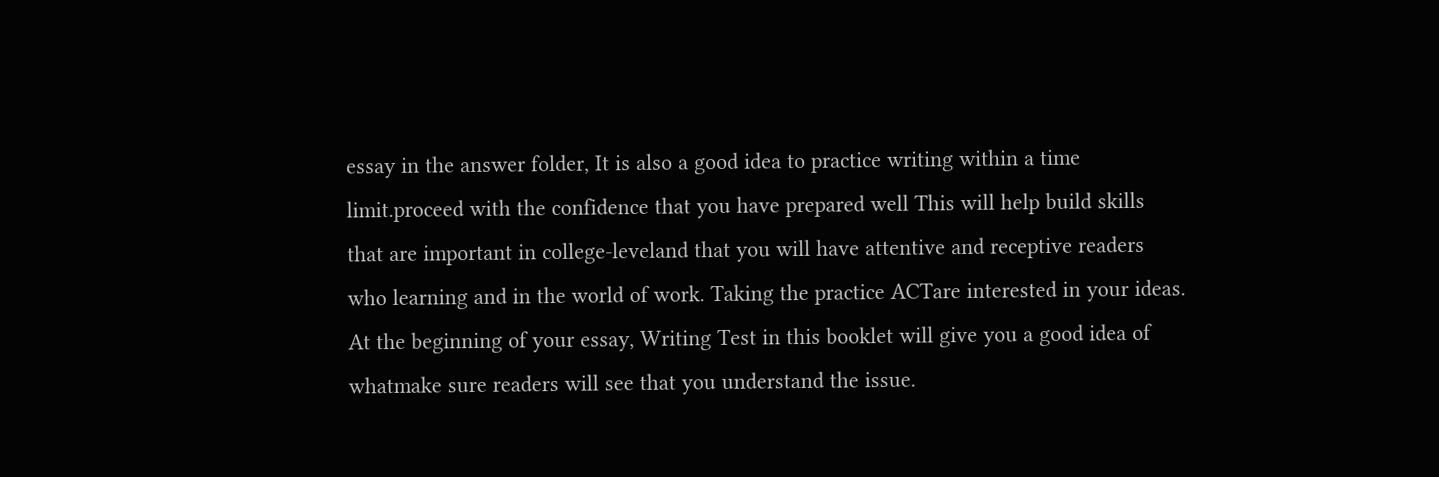essay in the answer folder, It is also a good idea to practice writing within a time limit.proceed with the confidence that you have prepared well This will help build skills that are important in college-leveland that you will have attentive and receptive readers who learning and in the world of work. Taking the practice ACTare interested in your ideas. At the beginning of your essay, Writing Test in this booklet will give you a good idea of whatmake sure readers will see that you understand the issue.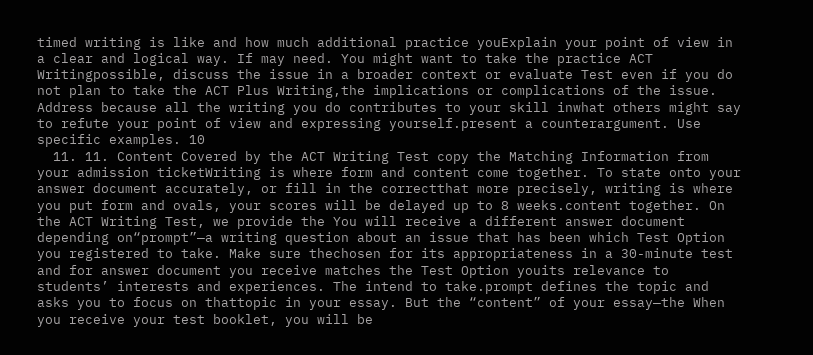timed writing is like and how much additional practice youExplain your point of view in a clear and logical way. If may need. You might want to take the practice ACT Writingpossible, discuss the issue in a broader context or evaluate Test even if you do not plan to take the ACT Plus Writing,the implications or complications of the issue. Address because all the writing you do contributes to your skill inwhat others might say to refute your point of view and expressing yourself.present a counterargument. Use specific examples. 10
  11. 11. Content Covered by the ACT Writing Test copy the Matching Information from your admission ticketWriting is where form and content come together. To state onto your answer document accurately, or fill in the correctthat more precisely, writing is where you put form and ovals, your scores will be delayed up to 8 weeks.content together. On the ACT Writing Test, we provide the You will receive a different answer document depending on“prompt”—a writing question about an issue that has been which Test Option you registered to take. Make sure thechosen for its appropriateness in a 30-minute test and for answer document you receive matches the Test Option youits relevance to students’ interests and experiences. The intend to take.prompt defines the topic and asks you to focus on thattopic in your essay. But the “content” of your essay—the When you receive your test booklet, you will be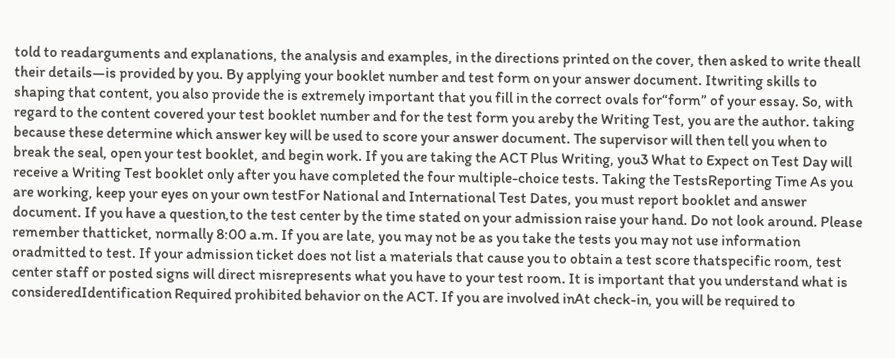told to readarguments and explanations, the analysis and examples, in the directions printed on the cover, then asked to write theall their details—is provided by you. By applying your booklet number and test form on your answer document. Itwriting skills to shaping that content, you also provide the is extremely important that you fill in the correct ovals for“form” of your essay. So, with regard to the content covered your test booklet number and for the test form you areby the Writing Test, you are the author. taking because these determine which answer key will be used to score your answer document. The supervisor will then tell you when to break the seal, open your test booklet, and begin work. If you are taking the ACT Plus Writing, you3 What to Expect on Test Day will receive a Writing Test booklet only after you have completed the four multiple-choice tests. Taking the TestsReporting Time As you are working, keep your eyes on your own testFor National and International Test Dates, you must report booklet and answer document. If you have a question,to the test center by the time stated on your admission raise your hand. Do not look around. Please remember thatticket, normally 8:00 a.m. If you are late, you may not be as you take the tests you may not use information oradmitted to test. If your admission ticket does not list a materials that cause you to obtain a test score thatspecific room, test center staff or posted signs will direct misrepresents what you have to your test room. It is important that you understand what is consideredIdentification Required prohibited behavior on the ACT. If you are involved inAt check-in, you will be required to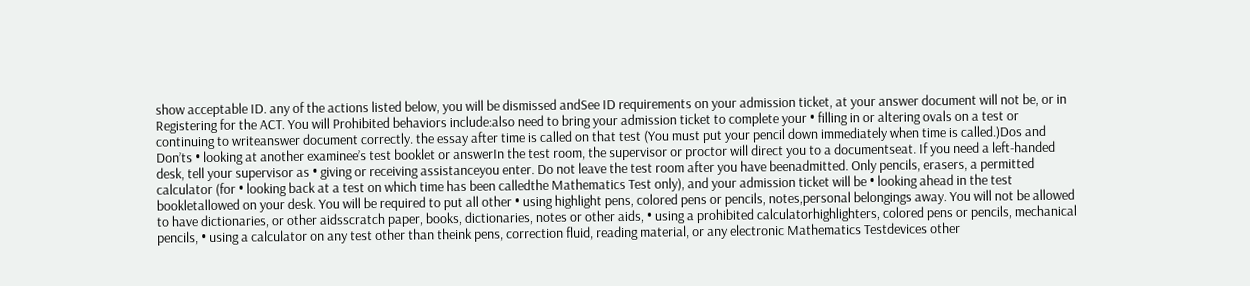show acceptable ID. any of the actions listed below, you will be dismissed andSee ID requirements on your admission ticket, at your answer document will not be, or in Registering for the ACT. You will Prohibited behaviors include:also need to bring your admission ticket to complete your • filling in or altering ovals on a test or continuing to writeanswer document correctly. the essay after time is called on that test (You must put your pencil down immediately when time is called.)Dos and Don’ts • looking at another examinee’s test booklet or answerIn the test room, the supervisor or proctor will direct you to a documentseat. If you need a left-handed desk, tell your supervisor as • giving or receiving assistanceyou enter. Do not leave the test room after you have beenadmitted. Only pencils, erasers, a permitted calculator (for • looking back at a test on which time has been calledthe Mathematics Test only), and your admission ticket will be • looking ahead in the test bookletallowed on your desk. You will be required to put all other • using highlight pens, colored pens or pencils, notes,personal belongings away. You will not be allowed to have dictionaries, or other aidsscratch paper, books, dictionaries, notes or other aids, • using a prohibited calculatorhighlighters, colored pens or pencils, mechanical pencils, • using a calculator on any test other than theink pens, correction fluid, reading material, or any electronic Mathematics Testdevices other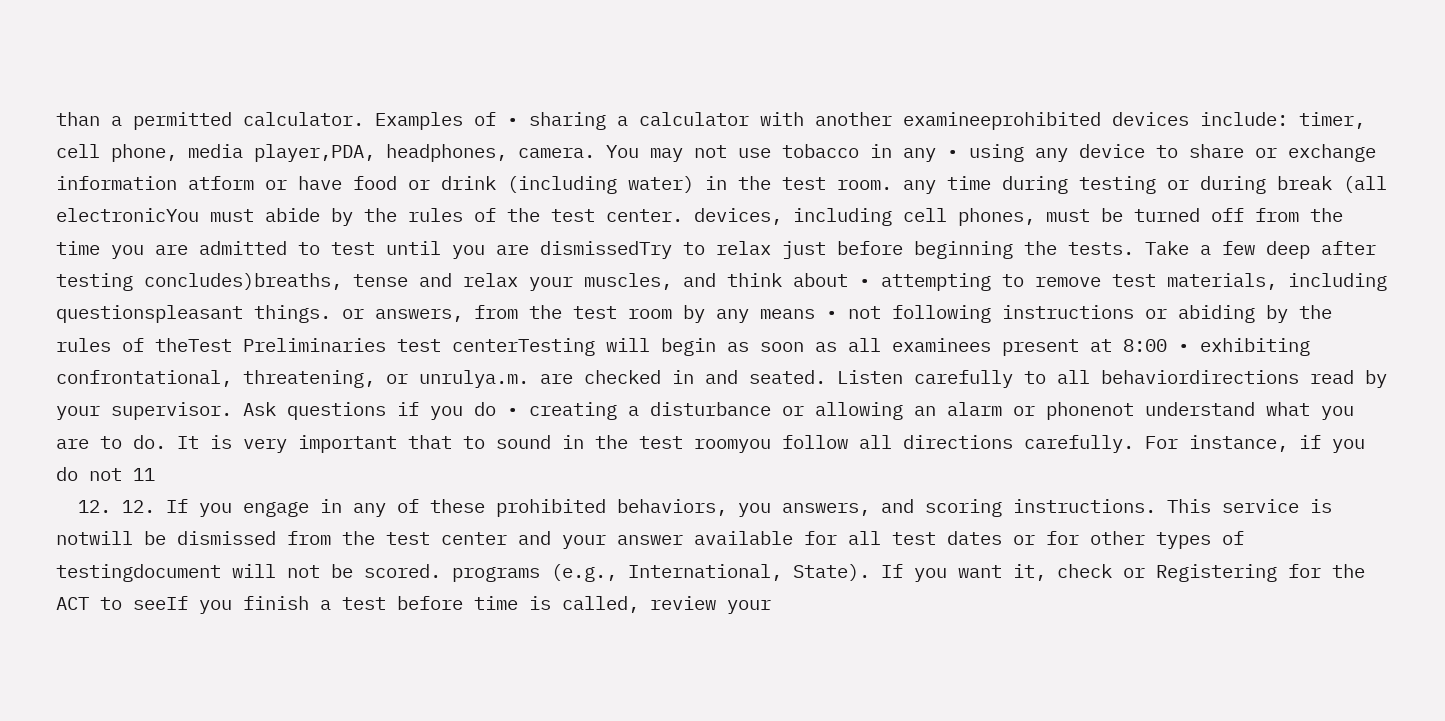than a permitted calculator. Examples of • sharing a calculator with another examineeprohibited devices include: timer, cell phone, media player,PDA, headphones, camera. You may not use tobacco in any • using any device to share or exchange information atform or have food or drink (including water) in the test room. any time during testing or during break (all electronicYou must abide by the rules of the test center. devices, including cell phones, must be turned off from the time you are admitted to test until you are dismissedTry to relax just before beginning the tests. Take a few deep after testing concludes)breaths, tense and relax your muscles, and think about • attempting to remove test materials, including questionspleasant things. or answers, from the test room by any means • not following instructions or abiding by the rules of theTest Preliminaries test centerTesting will begin as soon as all examinees present at 8:00 • exhibiting confrontational, threatening, or unrulya.m. are checked in and seated. Listen carefully to all behaviordirections read by your supervisor. Ask questions if you do • creating a disturbance or allowing an alarm or phonenot understand what you are to do. It is very important that to sound in the test roomyou follow all directions carefully. For instance, if you do not 11
  12. 12. If you engage in any of these prohibited behaviors, you answers, and scoring instructions. This service is notwill be dismissed from the test center and your answer available for all test dates or for other types of testingdocument will not be scored. programs (e.g., International, State). If you want it, check or Registering for the ACT to seeIf you finish a test before time is called, review your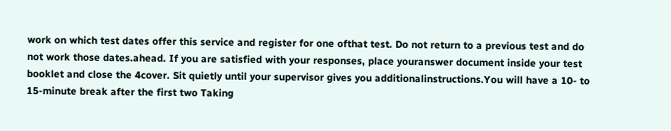work on which test dates offer this service and register for one ofthat test. Do not return to a previous test and do not work those dates.ahead. If you are satisfied with your responses, place youranswer document inside your test booklet and close the 4cover. Sit quietly until your supervisor gives you additionalinstructions.You will have a 10- to 15-minute break after the first two Taking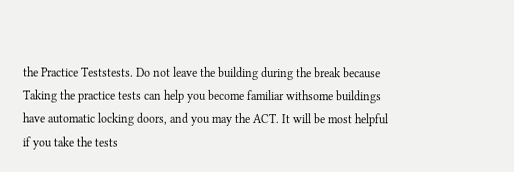the Practice Teststests. Do not leave the building during the break because Taking the practice tests can help you become familiar withsome buildings have automatic locking doors, and you may the ACT. It will be most helpful if you take the tests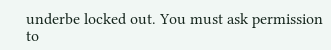underbe locked out. You must ask permission to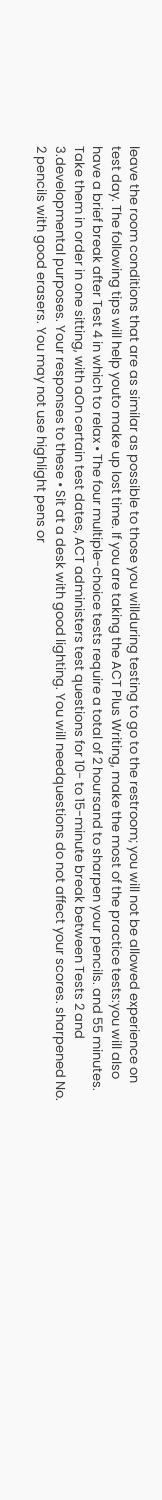leave the room conditions that are as similar as possible to those you willduring testing to go to the restroom; you will not be allowed experience on test day. The following tips will help youto make up lost time. If you are taking the ACT Plus Writing, make the most of the practice tests:you will also have a brief break after Test 4 in which to relax • The four multiple-choice tests require a total of 2 hoursand to sharpen your pencils. and 55 minutes. Take them in order in one sitting, with aOn certain test dates, ACT administers test questions for 10- to 15-minute break between Tests 2 and 3.developmental purposes. Your responses to these • Sit at a desk with good lighting. You will needquestions do not affect your scores. sharpened No. 2 pencils with good erasers. You may not use highlight pens or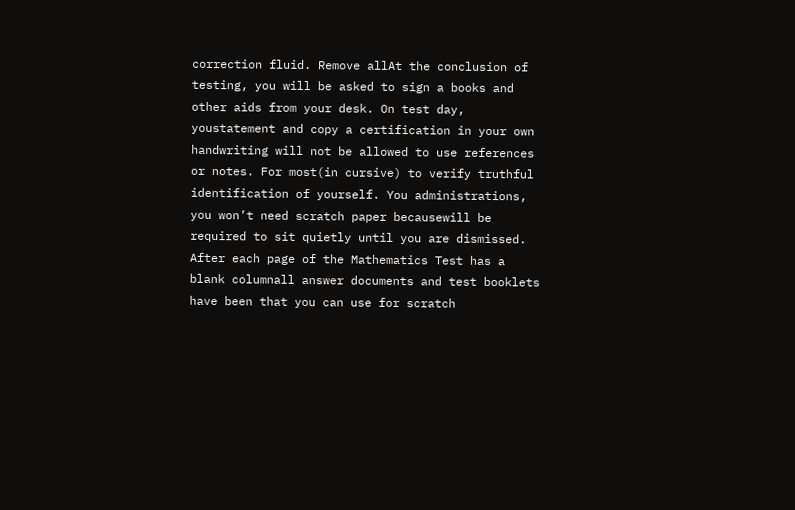correction fluid. Remove allAt the conclusion of testing, you will be asked to sign a books and other aids from your desk. On test day, youstatement and copy a certification in your own handwriting will not be allowed to use references or notes. For most(in cursive) to verify truthful identification of yourself. You administrations, you won’t need scratch paper becausewill be required to sit quietly until you are dismissed. After each page of the Mathematics Test has a blank columnall answer documents and test booklets have been that you can use for scratch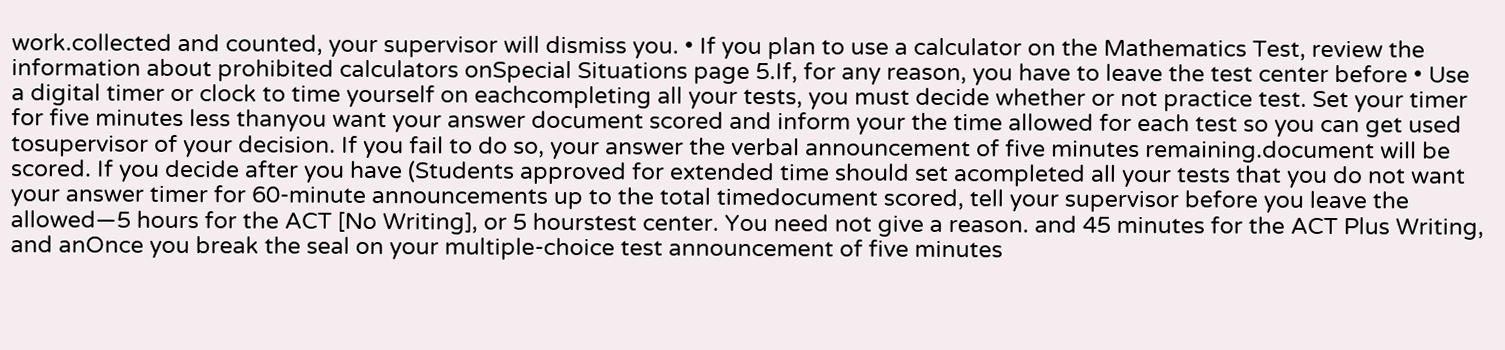work.collected and counted, your supervisor will dismiss you. • If you plan to use a calculator on the Mathematics Test, review the information about prohibited calculators onSpecial Situations page 5.If, for any reason, you have to leave the test center before • Use a digital timer or clock to time yourself on eachcompleting all your tests, you must decide whether or not practice test. Set your timer for five minutes less thanyou want your answer document scored and inform your the time allowed for each test so you can get used tosupervisor of your decision. If you fail to do so, your answer the verbal announcement of five minutes remaining.document will be scored. If you decide after you have (Students approved for extended time should set acompleted all your tests that you do not want your answer timer for 60-minute announcements up to the total timedocument scored, tell your supervisor before you leave the allowed—5 hours for the ACT [No Writing], or 5 hourstest center. You need not give a reason. and 45 minutes for the ACT Plus Writing, and anOnce you break the seal on your multiple-choice test announcement of five minutes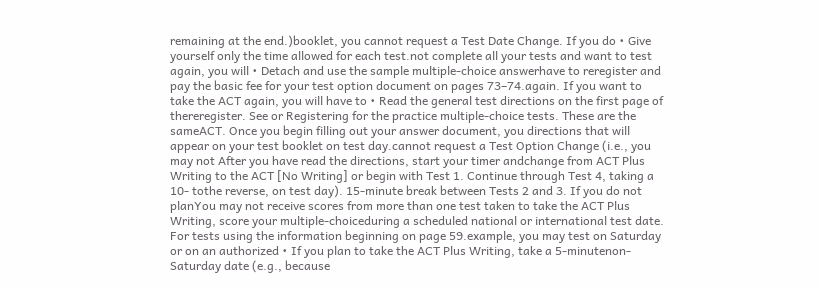remaining at the end.)booklet, you cannot request a Test Date Change. If you do • Give yourself only the time allowed for each test.not complete all your tests and want to test again, you will • Detach and use the sample multiple-choice answerhave to reregister and pay the basic fee for your test option document on pages 73–74.again. If you want to take the ACT again, you will have to • Read the general test directions on the first page of thereregister. See or Registering for the practice multiple-choice tests. These are the sameACT. Once you begin filling out your answer document, you directions that will appear on your test booklet on test day.cannot request a Test Option Change (i.e., you may not After you have read the directions, start your timer andchange from ACT Plus Writing to the ACT [No Writing] or begin with Test 1. Continue through Test 4, taking a 10- tothe reverse, on test day). 15-minute break between Tests 2 and 3. If you do not planYou may not receive scores from more than one test taken to take the ACT Plus Writing, score your multiple-choiceduring a scheduled national or international test date. For tests using the information beginning on page 59.example, you may test on Saturday or on an authorized • If you plan to take the ACT Plus Writing, take a 5-minutenon-Saturday date (e.g., because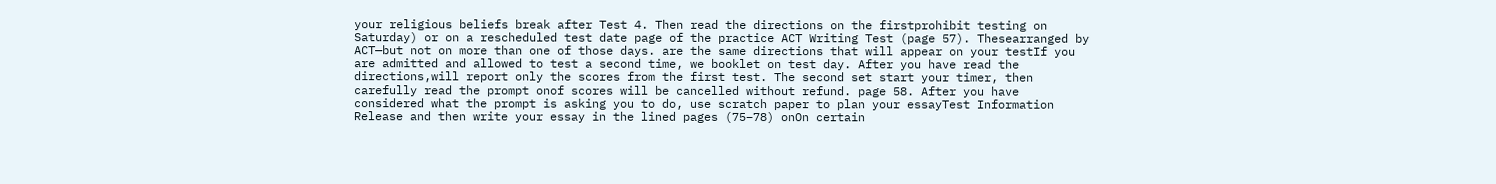your religious beliefs break after Test 4. Then read the directions on the firstprohibit testing on Saturday) or on a rescheduled test date page of the practice ACT Writing Test (page 57). Thesearranged by ACT—but not on more than one of those days. are the same directions that will appear on your testIf you are admitted and allowed to test a second time, we booklet on test day. After you have read the directions,will report only the scores from the first test. The second set start your timer, then carefully read the prompt onof scores will be cancelled without refund. page 58. After you have considered what the prompt is asking you to do, use scratch paper to plan your essayTest Information Release and then write your essay in the lined pages (75–78) onOn certain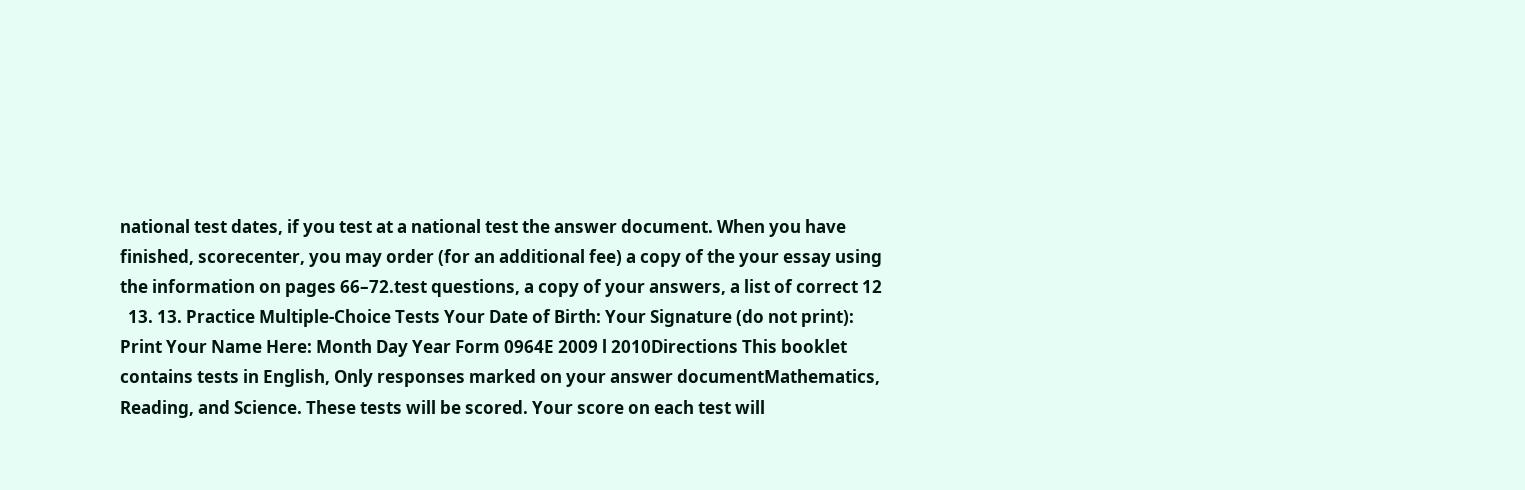national test dates, if you test at a national test the answer document. When you have finished, scorecenter, you may order (for an additional fee) a copy of the your essay using the information on pages 66–72.test questions, a copy of your answers, a list of correct 12
  13. 13. Practice Multiple-Choice Tests Your Date of Birth: Your Signature (do not print): Print Your Name Here: Month Day Year Form 0964E 2009 l 2010Directions This booklet contains tests in English, Only responses marked on your answer documentMathematics, Reading, and Science. These tests will be scored. Your score on each test will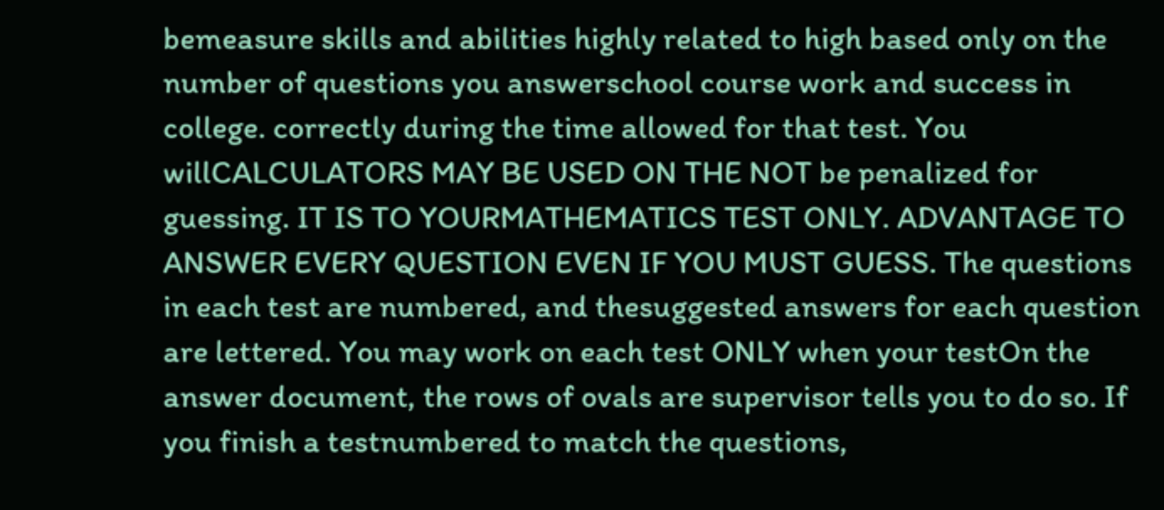bemeasure skills and abilities highly related to high based only on the number of questions you answerschool course work and success in college. correctly during the time allowed for that test. You willCALCULATORS MAY BE USED ON THE NOT be penalized for guessing. IT IS TO YOURMATHEMATICS TEST ONLY. ADVANTAGE TO ANSWER EVERY QUESTION EVEN IF YOU MUST GUESS. The questions in each test are numbered, and thesuggested answers for each question are lettered. You may work on each test ONLY when your testOn the answer document, the rows of ovals are supervisor tells you to do so. If you finish a testnumbered to match the questions,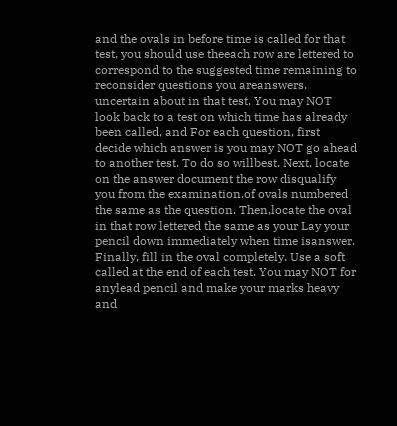and the ovals in before time is called for that test, you should use theeach row are lettered to correspond to the suggested time remaining to reconsider questions you areanswers. uncertain about in that test. You may NOT look back to a test on which time has already been called, and For each question, first decide which answer is you may NOT go ahead to another test. To do so willbest. Next, locate on the answer document the row disqualify you from the examination.of ovals numbered the same as the question. Then,locate the oval in that row lettered the same as your Lay your pencil down immediately when time isanswer. Finally, fill in the oval completely. Use a soft called at the end of each test. You may NOT for anylead pencil and make your marks heavy and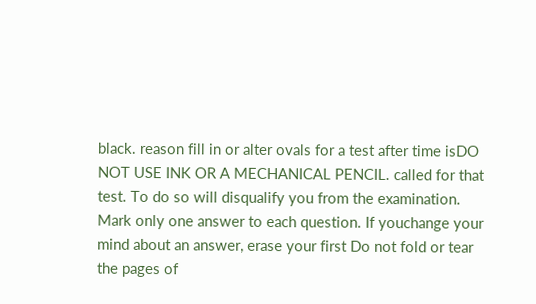black. reason fill in or alter ovals for a test after time isDO NOT USE INK OR A MECHANICAL PENCIL. called for that test. To do so will disqualify you from the examination. Mark only one answer to each question. If youchange your mind about an answer, erase your first Do not fold or tear the pages of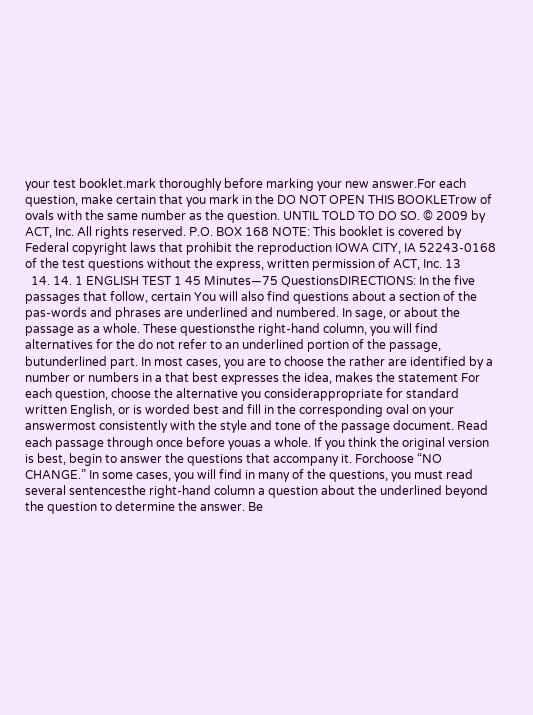your test booklet.mark thoroughly before marking your new answer.For each question, make certain that you mark in the DO NOT OPEN THIS BOOKLETrow of ovals with the same number as the question. UNTIL TOLD TO DO SO. © 2009 by ACT, Inc. All rights reserved. P.O. BOX 168 NOTE: This booklet is covered by Federal copyright laws that prohibit the reproduction IOWA CITY, IA 52243-0168 of the test questions without the express, written permission of ACT, Inc. 13
  14. 14. 1 ENGLISH TEST 1 45 Minutes—75 QuestionsDIRECTIONS: In the five passages that follow, certain You will also find questions about a section of the pas-words and phrases are underlined and numbered. In sage, or about the passage as a whole. These questionsthe right-hand column, you will find alternatives for the do not refer to an underlined portion of the passage, butunderlined part. In most cases, you are to choose the rather are identified by a number or numbers in a that best expresses the idea, makes the statement For each question, choose the alternative you considerappropriate for standard written English, or is worded best and fill in the corresponding oval on your answermost consistently with the style and tone of the passage document. Read each passage through once before youas a whole. If you think the original version is best, begin to answer the questions that accompany it. Forchoose “NO CHANGE.” In some cases, you will find in many of the questions, you must read several sentencesthe right-hand column a question about the underlined beyond the question to determine the answer. Be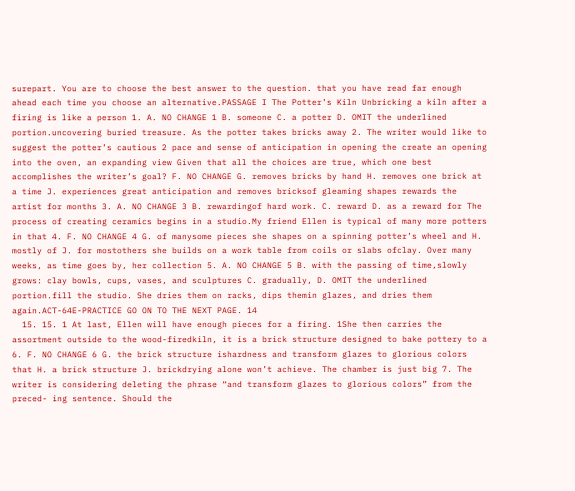surepart. You are to choose the best answer to the question. that you have read far enough ahead each time you choose an alternative.PASSAGE I The Potter’s Kiln Unbricking a kiln after a firing is like a person 1. A. NO CHANGE 1 B. someone C. a potter D. OMIT the underlined portion.uncovering buried treasure. As the potter takes bricks away 2. The writer would like to suggest the potter’s cautious 2 pace and sense of anticipation in opening the create an opening into the oven, an expanding view Given that all the choices are true, which one best accomplishes the writer’s goal? F. NO CHANGE G. removes bricks by hand H. removes one brick at a time J. experiences great anticipation and removes bricksof gleaming shapes rewards the artist for months 3. A. NO CHANGE 3 B. rewardingof hard work. C. reward D. as a reward for The process of creating ceramics begins in a studio.My friend Ellen is typical of many more potters in that 4. F. NO CHANGE 4 G. of manysome pieces she shapes on a spinning potter’s wheel and H. mostly of J. for mostothers she builds on a work table from coils or slabs ofclay. Over many weeks, as time goes by, her collection 5. A. NO CHANGE 5 B. with the passing of time,slowly grows: clay bowls, cups, vases, and sculptures C. gradually, D. OMIT the underlined portion.fill the studio. She dries them on racks, dips themin glazes, and dries them again.ACT-64E-PRACTICE GO ON TO THE NEXT PAGE. 14
  15. 15. 1 At last, Ellen will have enough pieces for a firing. 1She then carries the assortment outside to the wood-firedkiln, it is a brick structure designed to bake pottery to a 6. F. NO CHANGE 6 G. the brick structure ishardness and transform glazes to glorious colors that H. a brick structure J. brickdrying alone won’t achieve. The chamber is just big 7. The writer is considering deleting the phrase “and transform glazes to glorious colors” from the preced- ing sentence. Should the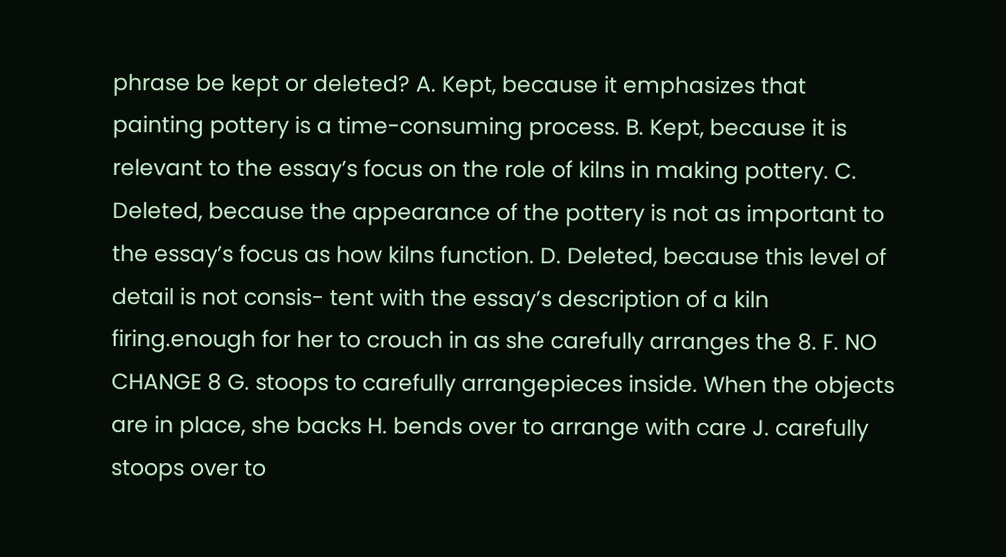phrase be kept or deleted? A. Kept, because it emphasizes that painting pottery is a time-consuming process. B. Kept, because it is relevant to the essay’s focus on the role of kilns in making pottery. C. Deleted, because the appearance of the pottery is not as important to the essay’s focus as how kilns function. D. Deleted, because this level of detail is not consis- tent with the essay’s description of a kiln firing.enough for her to crouch in as she carefully arranges the 8. F. NO CHANGE 8 G. stoops to carefully arrangepieces inside. When the objects are in place, she backs H. bends over to arrange with care J. carefully stoops over to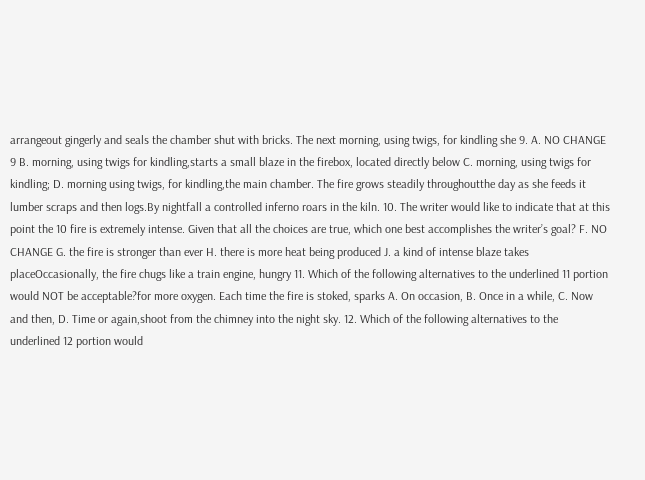arrangeout gingerly and seals the chamber shut with bricks. The next morning, using twigs, for kindling she 9. A. NO CHANGE 9 B. morning, using twigs for kindling,starts a small blaze in the firebox, located directly below C. morning, using twigs for kindling; D. morning using twigs, for kindling,the main chamber. The fire grows steadily throughoutthe day as she feeds it lumber scraps and then logs.By nightfall a controlled inferno roars in the kiln. 10. The writer would like to indicate that at this point the 10 fire is extremely intense. Given that all the choices are true, which one best accomplishes the writer’s goal? F. NO CHANGE G. the fire is stronger than ever H. there is more heat being produced J. a kind of intense blaze takes placeOccasionally, the fire chugs like a train engine, hungry 11. Which of the following alternatives to the underlined 11 portion would NOT be acceptable?for more oxygen. Each time the fire is stoked, sparks A. On occasion, B. Once in a while, C. Now and then, D. Time or again,shoot from the chimney into the night sky. 12. Which of the following alternatives to the underlined 12 portion would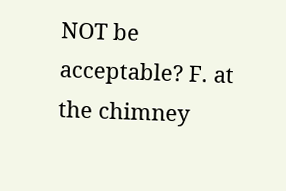NOT be acceptable? F. at the chimney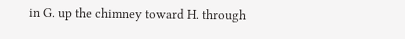in G. up the chimney toward H. through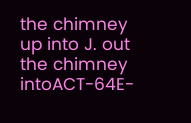the chimney up into J. out the chimney intoACT-64E-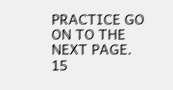PRACTICE GO ON TO THE NEXT PAGE. 15